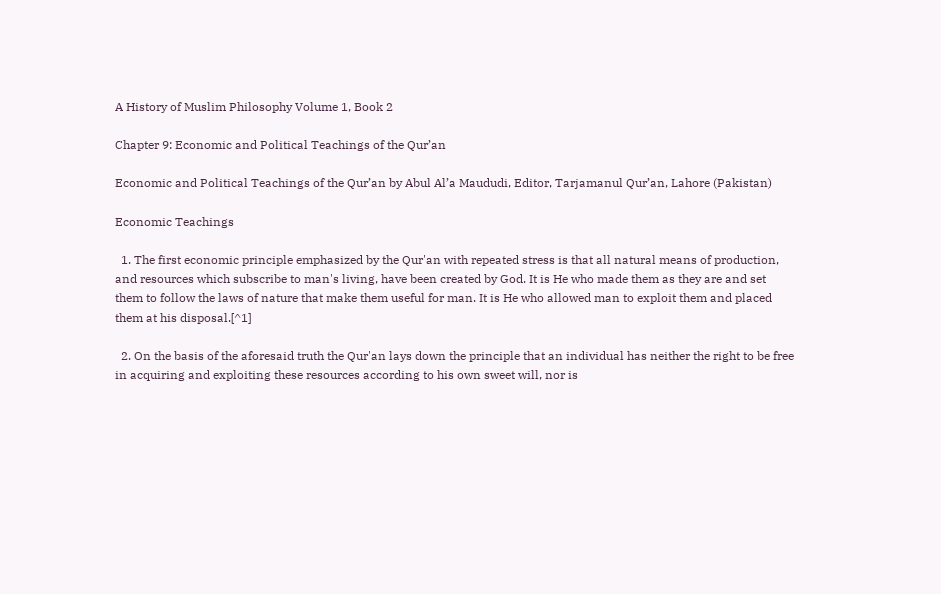A History of Muslim Philosophy Volume 1, Book 2

Chapter 9: Economic and Political Teachings of the Qur’an

Economic and Political Teachings of the Qur’an by Abul Al’a Maududi, Editor, Tarjamanul Qur’an, Lahore (Pakistan)

Economic Teachings

  1. The first economic principle emphasized by the Qur'an with repeated stress is that all natural means of production, and resources which subscribe to man's living, have been created by God. It is He who made them as they are and set them to follow the laws of nature that make them useful for man. It is He who allowed man to exploit them and placed them at his disposal.[^1]

  2. On the basis of the aforesaid truth the Qur'an lays down the principle that an individual has neither the right to be free in acquiring and exploiting these resources according to his own sweet will, nor is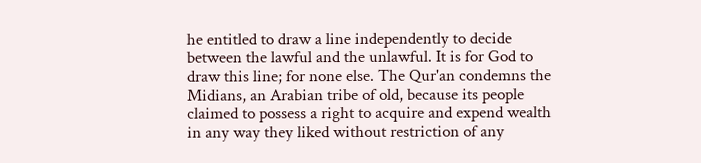he entitled to draw a line independently to decide between the lawful and the unlawful. It is for God to draw this line; for none else. The Qur'an condemns the Midians, an Arabian tribe of old, because its people claimed to possess a right to acquire and expend wealth in any way they liked without restriction of any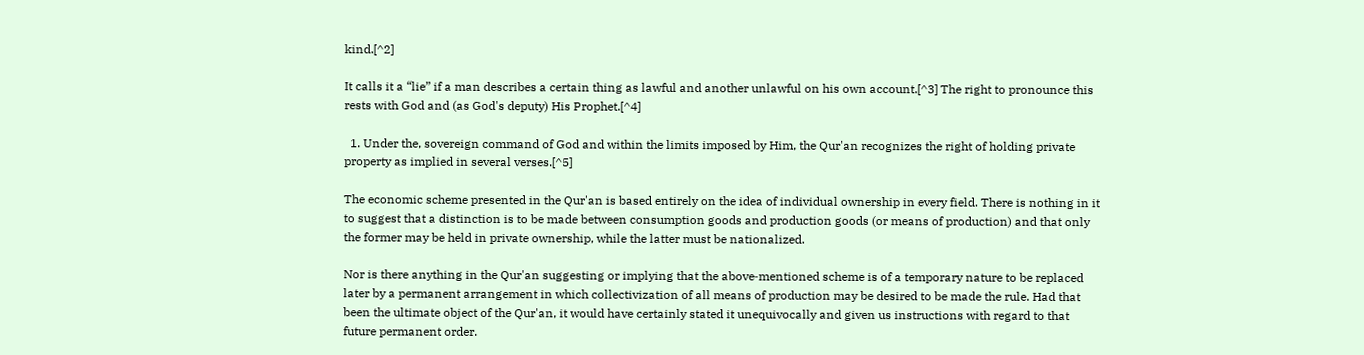kind.[^2]

It calls it a “lie” if a man describes a certain thing as lawful and another unlawful on his own account.[^3] The right to pronounce this rests with God and (as God's deputy) His Prophet.[^4]

  1. Under the, sovereign command of God and within the limits imposed by Him, the Qur'an recognizes the right of holding private property as implied in several verses.[^5]

The economic scheme presented in the Qur'an is based entirely on the idea of individual ownership in every field. There is nothing in it to suggest that a distinction is to be made between consumption goods and production goods (or means of production) and that only the former may be held in private ownership, while the latter must be nationalized.

Nor is there anything in the Qur'an suggesting or implying that the above‑mentioned scheme is of a temporary nature to be replaced later by a permanent arrangement in which collectivization of all means of production may be desired to be made the rule. Had that been the ultimate object of the Qur'an, it would have certainly stated it unequivocally and given us instructions with regard to that future permanent order.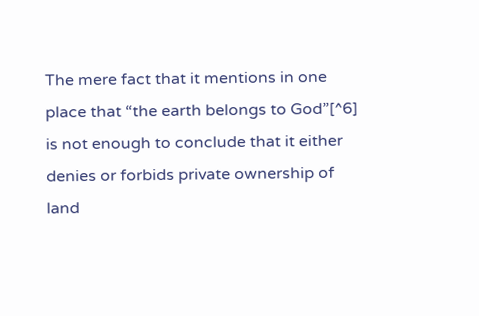The mere fact that it mentions in one place that “the earth belongs to God”[^6] is not enough to conclude that it either denies or forbids private ownership of land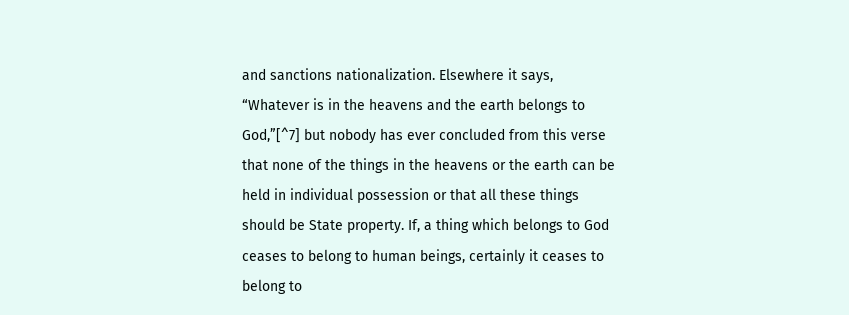and sanctions nationalization. Elsewhere it says, “Whatever is in the heavens and the earth belongs to God,”[^7] but nobody has ever concluded from this verse that none of the things in the heavens or the earth can be held in individual possession or that all these things should be State property. If, a thing which belongs to God ceases to belong to human beings, certainly it ceases to belong to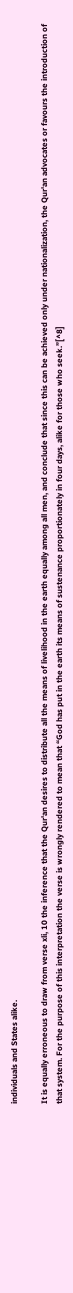individuals and States alike.

It is equally erroneous to draw from verse xli, 10 the inference that the Qur'an desires to distribute all the means of livelihood in the earth equally among all men, and conclude that since this can be achieved only under nationalization, the Qur'an advocates or favours the introduction of that system. For the purpose of this interpretation the verse is wrongly rendered to mean that “God has put in the earth its means of sustenance proportionately in four days, alike for those who seek.”[^8]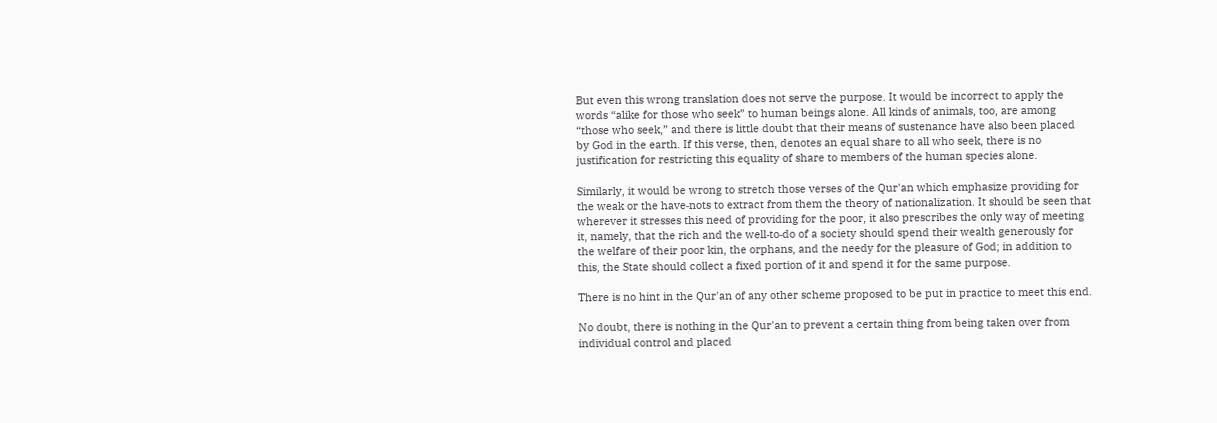But even this wrong translation does not serve the purpose. It would be incorrect to apply the words “alike for those who seek” to human beings alone. All kinds of animals, too, are among “those who seek,” and there is little doubt that their means of sustenance have also been placed by God in the earth. If this verse, then, denotes an equal share to all who seek, there is no justification for restricting this equality of share to members of the human species alone.

Similarly, it would be wrong to stretch those verses of the Qur'an which emphasize providing for the weak or the have‑nots to extract from them the theory of nationalization. It should be seen that wherever it stresses this need of providing for the poor, it also prescribes the only way of meeting it, namely, that the rich and the well‑to‑do of a society should spend their wealth generously for the welfare of their poor kin, the orphans, and the needy for the pleasure of God; in addition to this, the State should collect a fixed portion of it and spend it for the same purpose.

There is no hint in the Qur'an of any other scheme proposed to be put in practice to meet this end.

No doubt, there is nothing in the Qur'an to prevent a certain thing from being taken over from individual control and placed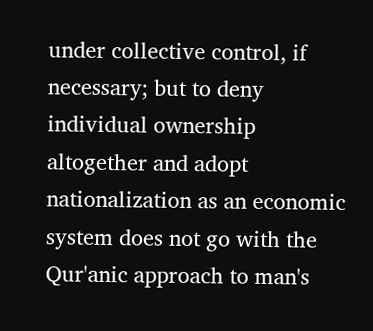under collective control, if necessary; but to deny individual ownership altogether and adopt nationalization as an economic system does not go with the Qur'anic approach to man's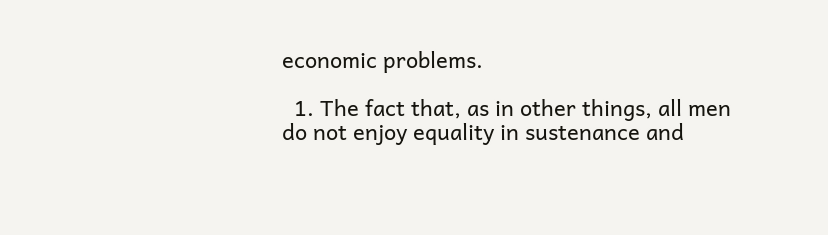economic problems.

  1. The fact that, as in other things, all men do not enjoy equality in sustenance and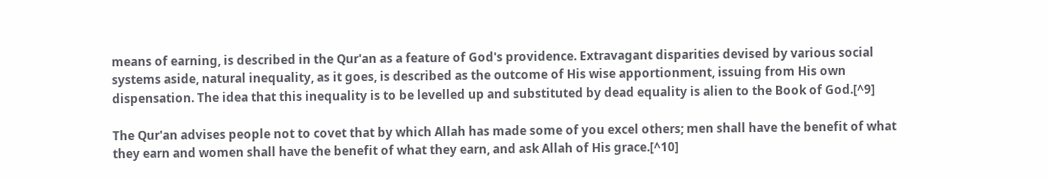means of earning, is described in the Qur'an as a feature of God's providence. Extravagant disparities devised by various social systems aside, natural inequality, as it goes, is described as the outcome of His wise apportionment, issuing from His own dispensation. The idea that this inequality is to be levelled up and substituted by dead equality is alien to the Book of God.[^9]

The Qur'an advises people not to covet that by which Allah has made some of you excel others; men shall have the benefit of what they earn and women shall have the benefit of what they earn, and ask Allah of His grace.[^10]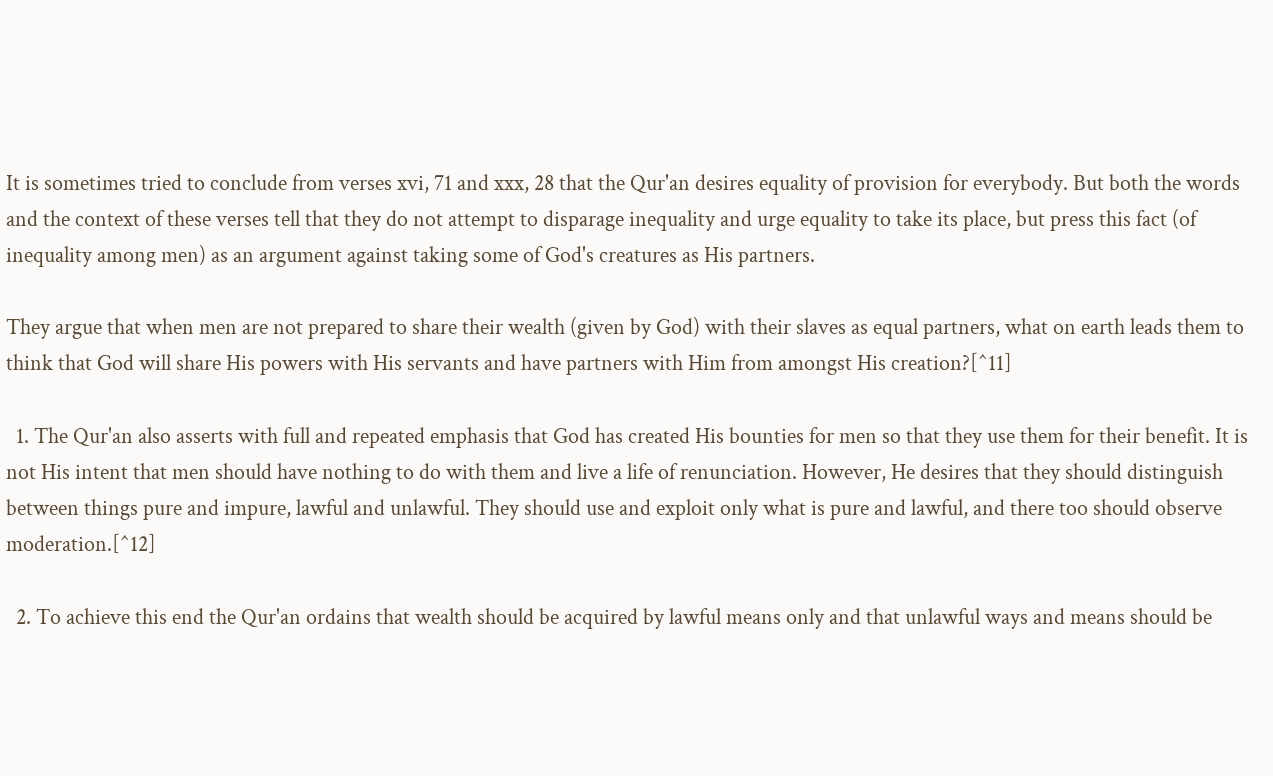It is sometimes tried to conclude from verses xvi, 71 and xxx, 28 that the Qur'an desires equality of provision for everybody. But both the words and the context of these verses tell that they do not attempt to disparage inequality and urge equality to take its place, but press this fact (of inequality among men) as an argument against taking some of God's creatures as His partners.

They argue that when men are not prepared to share their wealth (given by God) with their slaves as equal partners, what on earth leads them to think that God will share His powers with His servants and have partners with Him from amongst His creation?[^11]

  1. The Qur'an also asserts with full and repeated emphasis that God has created His bounties for men so that they use them for their benefit. It is not His intent that men should have nothing to do with them and live a life of renunciation. However, He desires that they should distinguish between things pure and impure, lawful and unlawful. They should use and exploit only what is pure and lawful, and there too should observe moderation.[^12]

  2. To achieve this end the Qur'an ordains that wealth should be acquired by lawful means only and that unlawful ways and means should be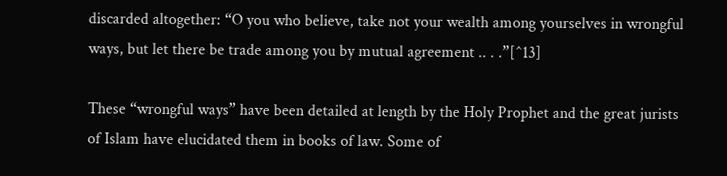discarded altogether: “O you who believe, take not your wealth among yourselves in wrongful ways, but let there be trade among you by mutual agreement .. . .”[^13]

These “wrongful ways” have been detailed at length by the Holy Prophet and the great jurists of Islam have elucidated them in books of law. Some of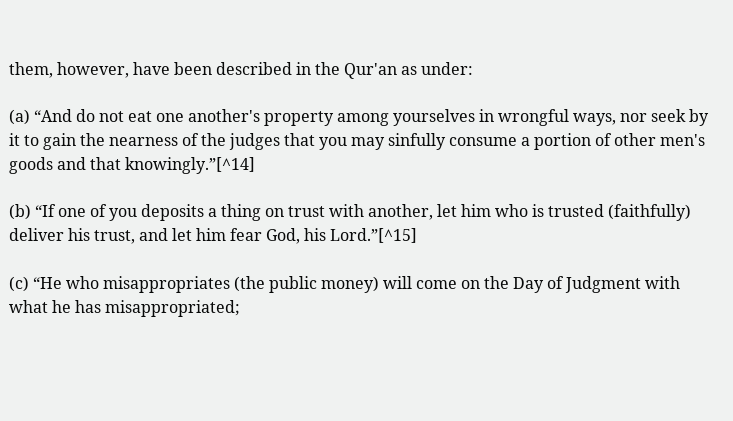them, however, have been described in the Qur'an as under:

(a) “And do not eat one another's property among yourselves in wrongful ways, nor seek by it to gain the nearness of the judges that you may sinfully consume a portion of other men's goods and that knowingly.”[^14]

(b) “If one of you deposits a thing on trust with another, let him who is trusted (faithfully) deliver his trust, and let him fear God, his Lord.”[^15]

(c) “He who misappropriates (the public money) will come on the Day of Judgment with what he has misappropriated;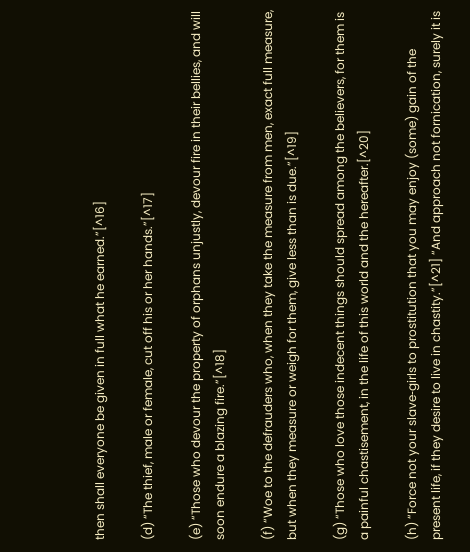then shall everyone be given in full what he earned.”[^16]

(d) “The thief, male or female, cut off his or her hands.”[^17]

(e) “Those who devour the property of orphans unjustly, devour fire in their bellies, and will soon endure a blazing fire.”[^18]

(f) “Woe to the defrauders who, when they take the measure from men, exact full measure, but when they measure or weigh for them, give less than is due.”[^19]

(g) “Those who love those indecent things should spread among the believers, for them is a painful chastisement, in the life of this world and the hereafter.[^20]

(h) “Force not your slave‑girls to prostitution that you may enjoy (some) gain of the present life, if they desire to live in chastity.”[^21] “And approach not fornication, surely it is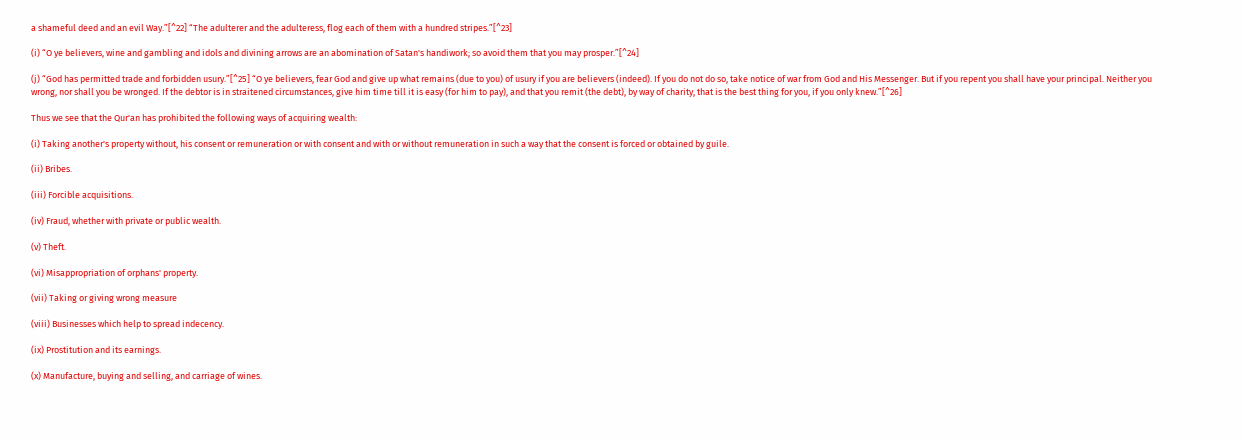a shameful deed and an evil Way.”[^22] “The adulterer and the adulteress, flog each of them with a hundred stripes.”[^23]

(i) “O ye believers, wine and gambling and idols and divining arrows are an abomination of Satan's handiwork; so avoid them that you may prosper.”[^24]

(j) “God has permitted trade and forbidden usury.”[^25] “O ye believers, fear God and give up what remains (due to you) of usury if you are believers (indeed). If you do not do so, take notice of war from God and His Messenger. But if you repent you shall have your principal. Neither you wrong, nor shall you be wronged. If the debtor is in straitened circumstances, give him time till it is easy (for him to pay), and that you remit (the debt), by way of charity, that is the best thing for you, if you only knew.”[^26]

Thus we see that the Qur'an has prohibited the following ways of acquiring wealth:

(i) Taking another's property without, his consent or remuneration or with consent and with or without remuneration in such a way that the consent is forced or obtained by guile.

(ii) Bribes.

(iii) Forcible acquisitions.

(iv) Fraud, whether with private or public wealth.

(v) Theft.

(vi) Misappropriation of orphans' property.

(vii) Taking or giving wrong measure

(viii) Businesses which help to spread indecency.

(ix) Prostitution and its earnings.

(x) Manufacture, buying and selling, and carriage of wines.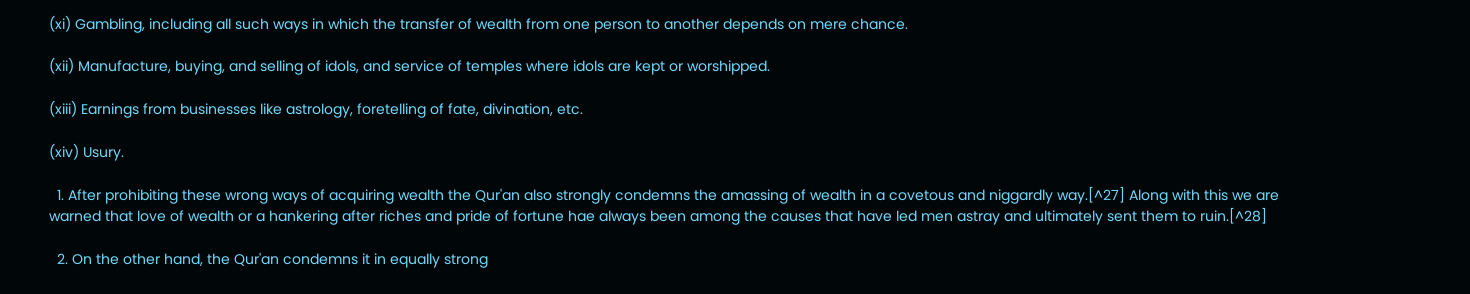(xi) Gambling, including all such ways in which the transfer of wealth from one person to another depends on mere chance.

(xii) Manufacture, buying, and selling of idols, and service of temples where idols are kept or worshipped.

(xiii) Earnings from businesses like astrology, foretelling of fate, divination, etc.

(xiv) Usury.

  1. After prohibiting these wrong ways of acquiring wealth the Qur'an also strongly condemns the amassing of wealth in a covetous and niggardly way.[^27] Along with this we are warned that love of wealth or a hankering after riches and pride of fortune hae always been among the causes that have led men astray and ultimately sent them to ruin.[^28]

  2. On the other hand, the Qur'an condemns it in equally strong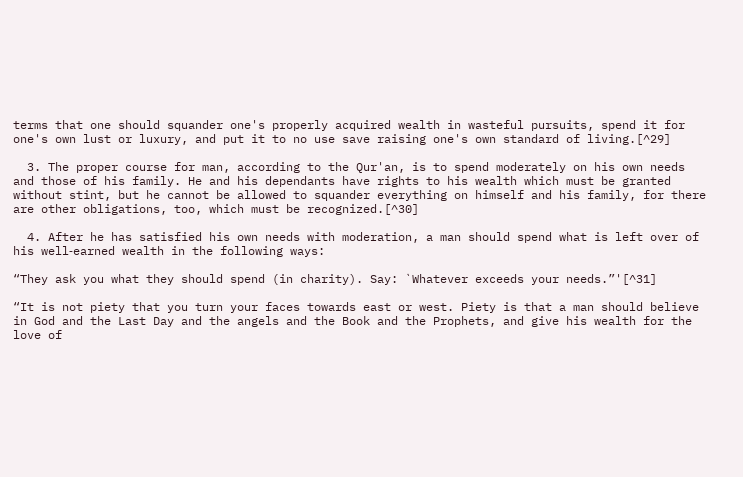terms that one should squander one's properly acquired wealth in wasteful pursuits, spend it for one's own lust or luxury, and put it to no use save raising one's own standard of living.[^29]

  3. The proper course for man, according to the Qur'an, is to spend moderately on his own needs and those of his family. He and his dependants have rights to his wealth which must be granted without stint, but he cannot be allowed to squander everything on himself and his family, for there are other obligations, too, which must be recognized.[^30]

  4. After he has satisfied his own needs with moderation, a man should spend what is left over of his well‑earned wealth in the following ways:

“They ask you what they should spend (in charity). Say: `Whatever exceeds your needs.”'[^31]

“It is not piety that you turn your faces towards east or west. Piety is that a man should believe in God and the Last Day and the angels and the Book and the Prophets, and give his wealth for the love of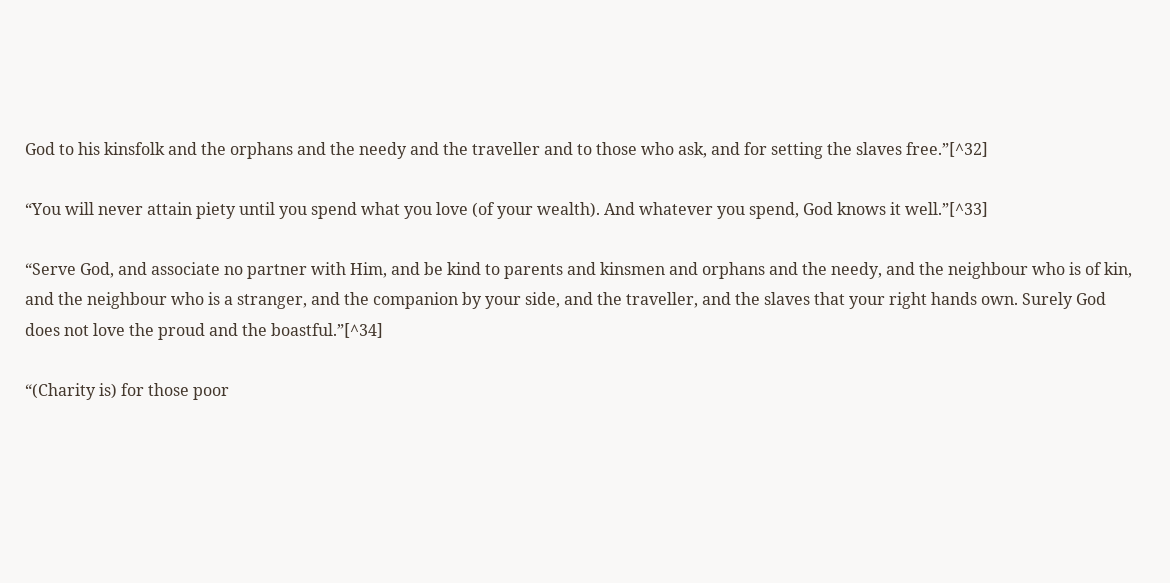God to his kinsfolk and the orphans and the needy and the traveller and to those who ask, and for setting the slaves free.”[^32]

“You will never attain piety until you spend what you love (of your wealth). And whatever you spend, God knows it well.”[^33]

“Serve God, and associate no partner with Him, and be kind to parents and kinsmen and orphans and the needy, and the neighbour who is of kin, and the neighbour who is a stranger, and the companion by your side, and the traveller, and the slaves that your right hands own. Surely God does not love the proud and the boastful.”[^34]

“(Charity is) for those poor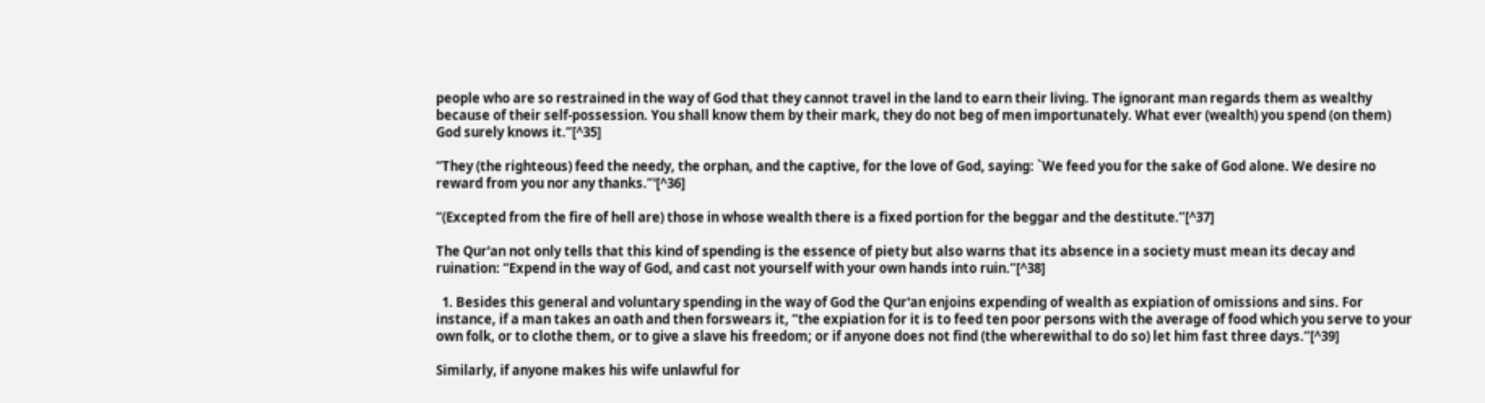people who are so restrained in the way of God that they cannot travel in the land to earn their living. The ignorant man regards them as wealthy because of their self‑possession. You shall know them by their mark, they do not beg of men importunately. What ever (wealth) you spend (on them) God surely knows it.”[^35]

“They (the righteous) feed the needy, the orphan, and the captive, for the love of God, saying: `We feed you for the sake of God alone. We desire no reward from you nor any thanks.”'[^36]

“(Excepted from the fire of hell are) those in whose wealth there is a fixed portion for the beggar and the destitute.”[^37]

The Qur'an not only tells that this kind of spending is the essence of piety but also warns that its absence in a society must mean its decay and ruination: “Expend in the way of God, and cast not yourself with your own hands into ruin.”[^38]

  1. Besides this general and voluntary spending in the way of God the Qur'an enjoins expending of wealth as expiation of omissions and sins. For instance, if a man takes an oath and then forswears it, “the expiation for it is to feed ten poor persons with the average of food which you serve to your own folk, or to clothe them, or to give a slave his freedom; or if anyone does not find (the wherewithal to do so) let him fast three days.”[^39]

Similarly, if anyone makes his wife unlawful for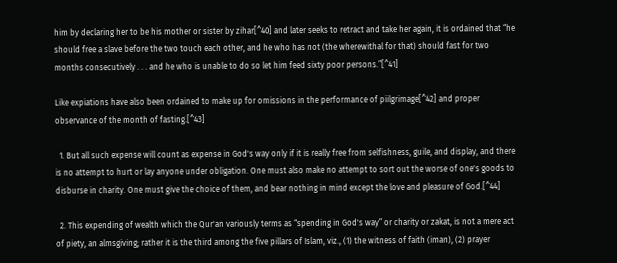him by declaring her to be his mother or sister by zihar[^40] and later seeks to retract and take her again, it is ordained that “he should free a slave before the two touch each other, and he who has not (the wherewithal for that) should fast for two months consecutively . . . and he who is unable to do so let him feed sixty poor persons.”[^41]

Like expiations have also been ordained to make up for omissions in the performance of piilgrimage[^42] and proper observance of the month of fasting.[^43]

  1. But all such expense will count as expense in God's way only if it is really free from selfishness, guile, and display, and there is no attempt to hurt or lay anyone under obligation. One must also make no attempt to sort out the worse of one's goods to disburse in charity. One must give the choice of them, and bear nothing in mind except the love and pleasure of God.[^44]

  2. This expending of wealth which the Qur'an variously terms as “spending in God's way” or charity or zakat, is not a mere act of piety, an almsgiving; rather it is the third among the five pillars of Islam, viz., (1) the witness of faith (iman), (2) prayer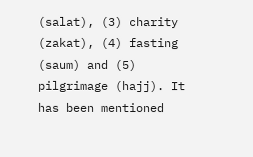(salat), (3) charity (zakat), (4) fasting (saum) and (5) pilgrimage (hajj). It has been mentioned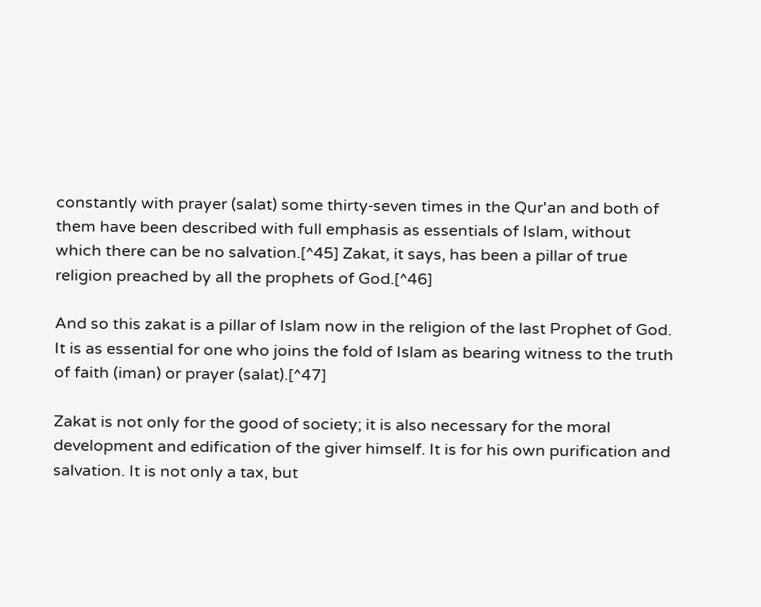constantly with prayer (salat) some thirty‑seven times in the Qur'an and both of them have been described with full emphasis as essentials of Islam, without which there can be no salvation.[^45] Zakat, it says, has been a pillar of true religion preached by all the prophets of God.[^46]

And so this zakat is a pillar of Islam now in the religion of the last Prophet of God. It is as essential for one who joins the fold of Islam as bearing witness to the truth of faith (iman) or prayer (salat).[^47]

Zakat is not only for the good of society; it is also necessary for the moral development and edification of the giver himself. It is for his own purification and salvation. It is not only a tax, but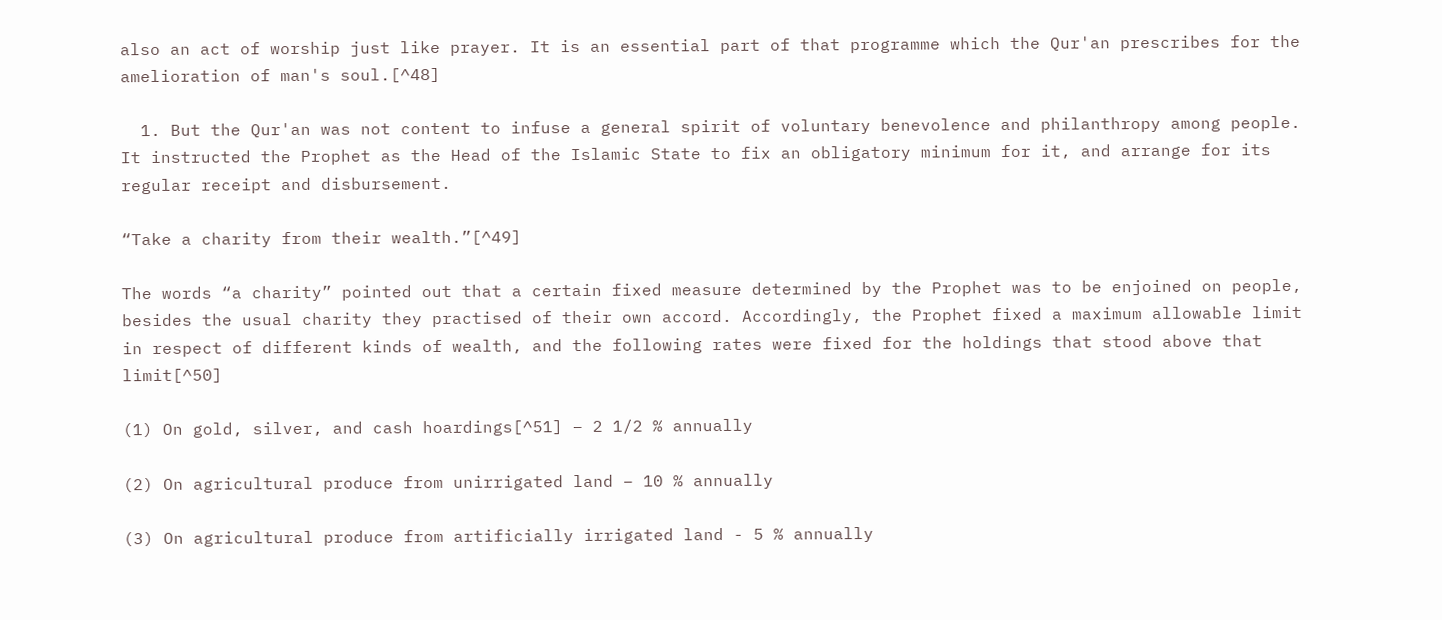also an act of worship just like prayer. It is an essential part of that programme which the Qur'an prescribes for the amelioration of man's soul.[^48]

  1. But the Qur'an was not content to infuse a general spirit of voluntary benevolence and philanthropy among people. It instructed the Prophet as the Head of the Islamic State to fix an obligatory minimum for it, and arrange for its regular receipt and disbursement.

“Take a charity from their wealth.”[^49]

The words “a charity” pointed out that a certain fixed measure determined by the Prophet was to be enjoined on people, besides the usual charity they practised of their own accord. Accordingly, the Prophet fixed a maximum allowable limit in respect of different kinds of wealth, and the following rates were fixed for the holdings that stood above that limit[^50]

(1) On gold, silver, and cash hoardings[^51] – 2 1/2 % annually

(2) On agricultural produce from unirrigated land – 10 % annually

(3) On agricultural produce from artificially irrigated land - 5 % annually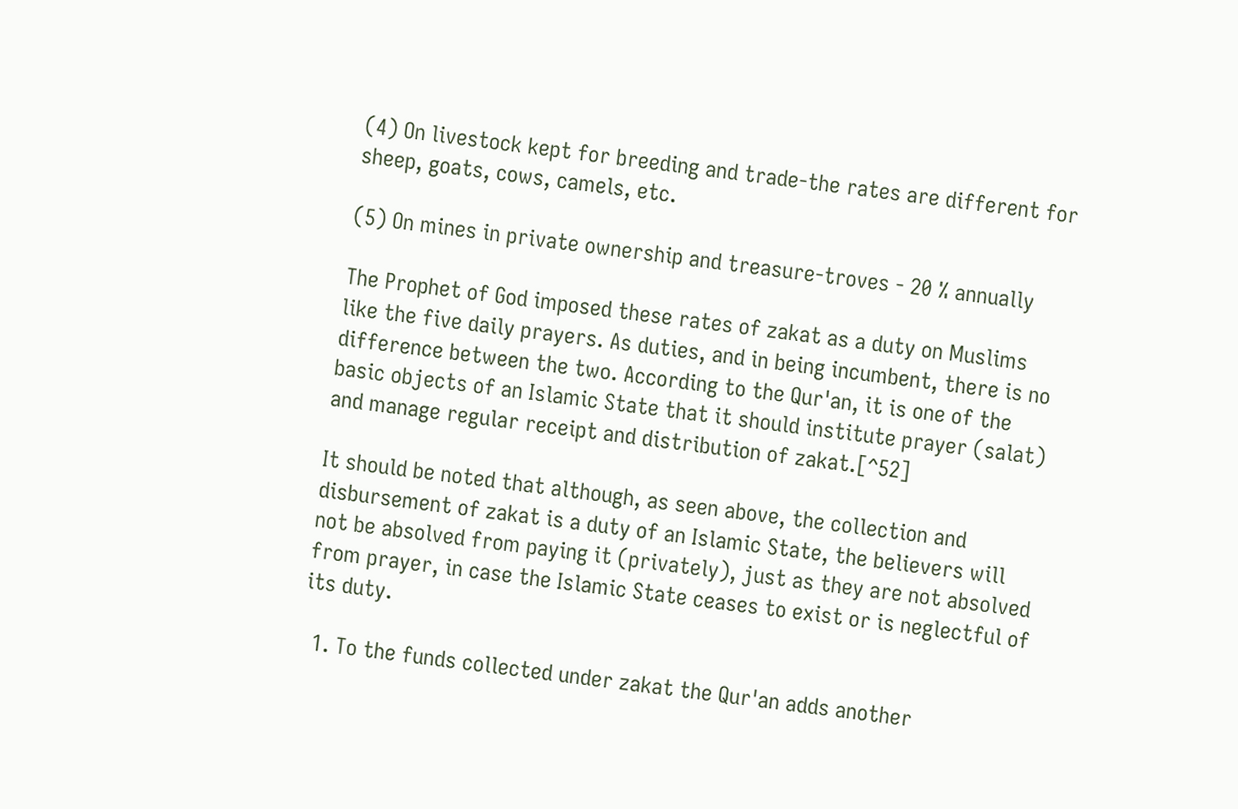(4) On livestock kept for breeding and trade‑the rates are different for sheep, goats, cows, camels, etc.

(5) On mines in private ownership and treasure‑troves - 20 % annually

The Prophet of God imposed these rates of zakat as a duty on Muslims like the five daily prayers. As duties, and in being incumbent, there is no difference between the two. According to the Qur'an, it is one of the basic objects of an Islamic State that it should institute prayer (salat) and manage regular receipt and distribution of zakat.[^52]

It should be noted that although, as seen above, the collection and disbursement of zakat is a duty of an Islamic State, the believers will not be absolved from paying it (privately), just as they are not absolved from prayer, in case the Islamic State ceases to exist or is neglectful of its duty.

  1. To the funds collected under zakat the Qur'an adds another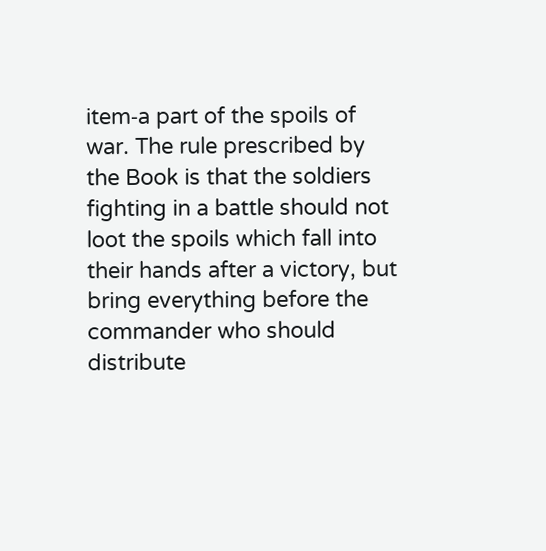item‑a part of the spoils of war. The rule prescribed by the Book is that the soldiers fighting in a battle should not loot the spoils which fall into their hands after a victory, but bring everything before the commander who should distribute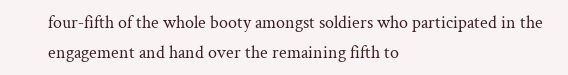four‑fifth of the whole booty amongst soldiers who participated in the engagement and hand over the remaining fifth to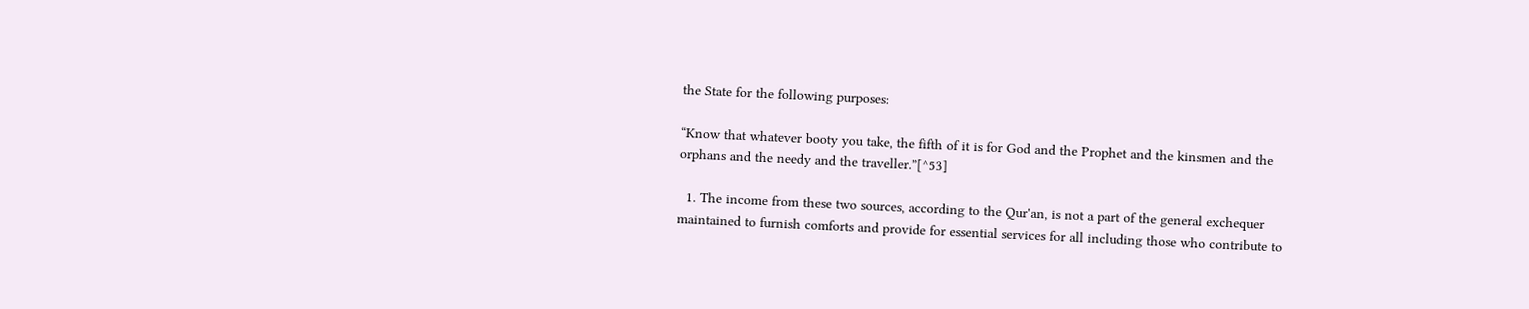the State for the following purposes:

“Know that whatever booty you take, the fifth of it is for God and the Prophet and the kinsmen and the orphans and the needy and the traveller.”[^53]

  1. The income from these two sources, according to the Qur'an, is not a part of the general exchequer maintained to furnish comforts and provide for essential services for all including those who contribute to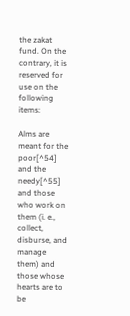the zakat fund. On the contrary, it is reserved for use on the following items:

Alms are meant for the poor[^54] and the needy[^55] and those who work on them (i. e., collect, disburse, and manage them) and those whose hearts are to be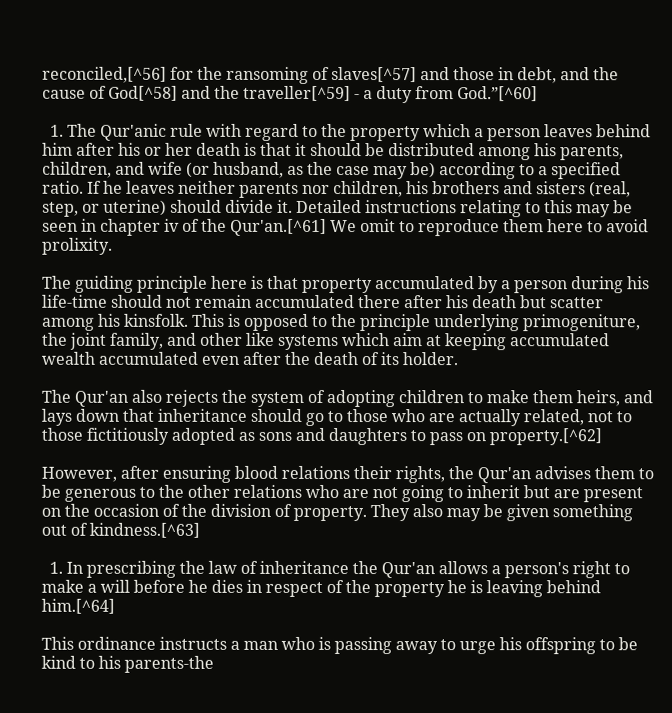reconciled,[^56] for the ransoming of slaves[^57] and those in debt, and the cause of God[^58] and the traveller[^59] ‑ a duty from God.”[^60]

  1. The Qur'anic rule with regard to the property which a person leaves behind him after his or her death is that it should be distributed among his parents, children, and wife (or husband, as the case may be) according to a specified ratio. If he leaves neither parents nor children, his brothers and sisters (real, step, or uterine) should divide it. Detailed instructions relating to this may be seen in chapter iv of the Qur'an.[^61] We omit to reproduce them here to avoid prolixity.

The guiding principle here is that property accumulated by a person during his life‑time should not remain accumulated there after his death but scatter among his kinsfolk. This is opposed to the principle underlying primogeniture, the joint family, and other like systems which aim at keeping accumulated wealth accumulated even after the death of its holder.

The Qur'an also rejects the system of adopting children to make them heirs, and lays down that inheritance should go to those who are actually related, not to those fictitiously adopted as sons and daughters to pass on property.[^62]

However, after ensuring blood relations their rights, the Qur'an advises them to be generous to the other relations who are not going to inherit but are present on the occasion of the division of property. They also may be given something out of kindness.[^63]

  1. In prescribing the law of inheritance the Qur'an allows a person's right to make a will before he dies in respect of the property he is leaving behind him.[^64]

This ordinance instructs a man who is passing away to urge his offspring to be kind to his parents‑the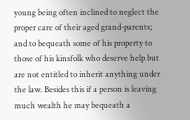young being often inclined to neglect the proper care of their aged grand‑parents; and to bequeath some of his property to those of his kinsfolk who deserve help but are not entitled to inherit anything under the law. Besides this if a person is leaving much wealth he may bequeath a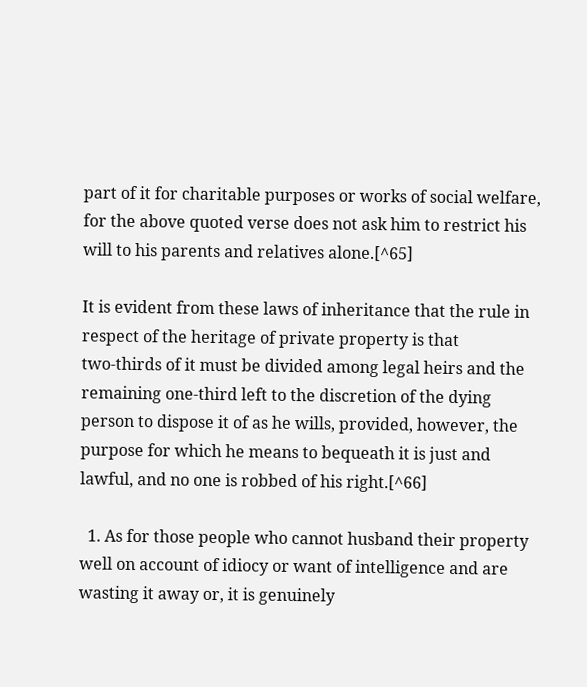part of it for charitable purposes or works of social welfare, for the above quoted verse does not ask him to restrict his will to his parents and relatives alone.[^65]

It is evident from these laws of inheritance that the rule in respect of the heritage of private property is that two‑thirds of it must be divided among legal heirs and the remaining one‑third left to the discretion of the dying person to dispose it of as he wills, provided, however, the purpose for which he means to bequeath it is just and lawful, and no one is robbed of his right.[^66]

  1. As for those people who cannot husband their property well on account of idiocy or want of intelligence and are wasting it away or, it is genuinely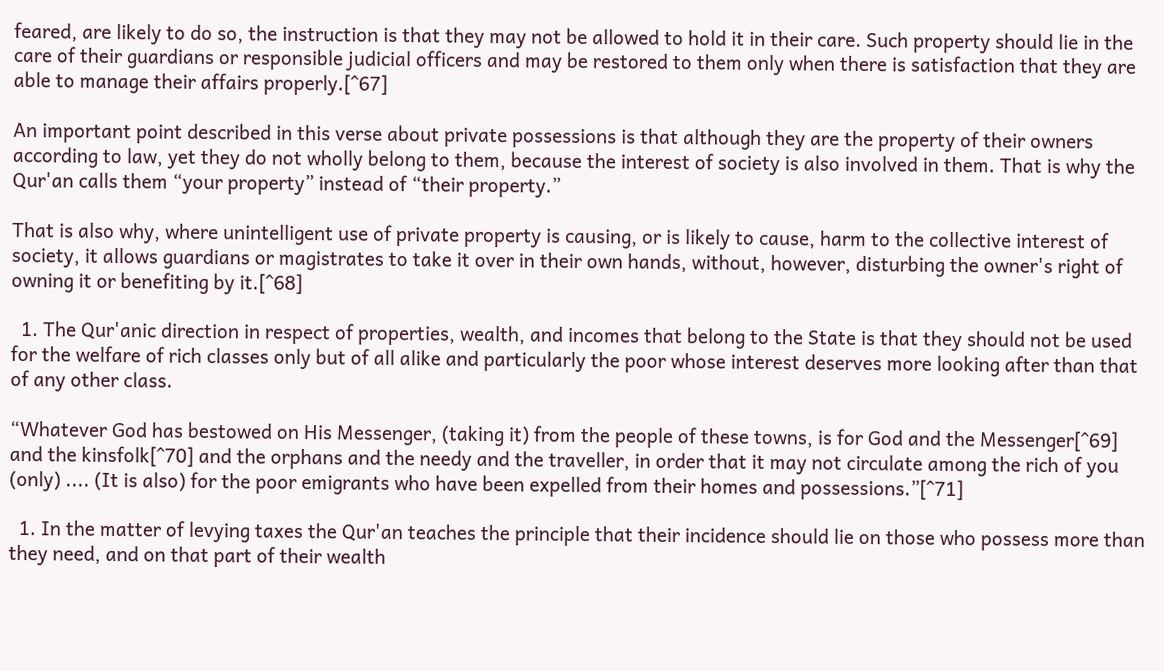feared, are likely to do so, the instruction is that they may not be allowed to hold it in their care. Such property should lie in the care of their guardians or responsible judicial officers and may be restored to them only when there is satisfaction that they are able to manage their affairs properly.[^67]

An important point described in this verse about private possessions is that although they are the property of their owners according to law, yet they do not wholly belong to them, because the interest of society is also involved in them. That is why the Qur'an calls them “your property” instead of “their property.”

That is also why, where unintelligent use of private property is causing, or is likely to cause, harm to the collective interest of society, it allows guardians or magistrates to take it over in their own hands, without, however, disturbing the owner's right of owning it or benefiting by it.[^68]

  1. The Qur'anic direction in respect of properties, wealth, and incomes that belong to the State is that they should not be used for the welfare of rich classes only but of all alike and particularly the poor whose interest deserves more looking after than that of any other class.

“Whatever God has bestowed on His Messenger, (taking it) from the people of these towns, is for God and the Messenger[^69] and the kinsfolk[^70] and the orphans and the needy and the traveller, in order that it may not circulate among the rich of you (only) .... (It is also) for the poor emigrants who have been expelled from their homes and possessions.”[^71]

  1. In the matter of levying taxes the Qur'an teaches the principle that their incidence should lie on those who possess more than they need, and on that part of their wealth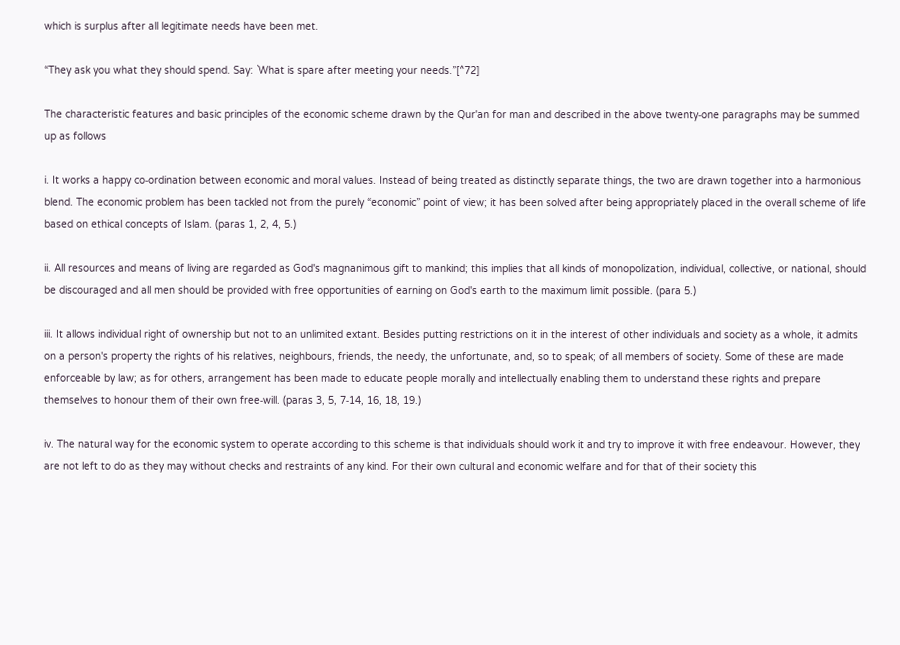which is surplus after all legitimate needs have been met.

“They ask you what they should spend. Say: `What is spare after meeting your needs.”[^72]

The characteristic features and basic principles of the economic scheme drawn by the Qur'an for man and described in the above twenty‑one paragraphs may be summed up as follows

i. It works a happy co‑ordination between economic and moral values. Instead of being treated as distinctly separate things, the two are drawn together into a harmonious blend. The economic problem has been tackled not from the purely “economic” point of view; it has been solved after being appropriately placed in the overall scheme of life based on ethical concepts of Islam. (paras 1, 2, 4, 5.)

ii. All resources and means of living are regarded as God's magnanimous gift to mankind; this implies that all kinds of monopolization, individual, collective, or national, should be discouraged and all men should be provided with free opportunities of earning on God's earth to the maximum limit possible. (para 5.)

iii. It allows individual right of ownership but not to an unlimited extant. Besides putting restrictions on it in the interest of other individuals and society as a whole, it admits on a person's property the rights of his relatives, neighbours, friends, the needy, the unfortunate, and, so to speak; of all members of society. Some of these are made enforceable by law; as for others, arrangement has been made to educate people morally and intellectually enabling them to understand these rights and prepare themselves to honour them of their own free‑will. (paras 3, 5, 7‑14, 16, 18, 19.)

iv. The natural way for the economic system to operate according to this scheme is that individuals should work it and try to improve it with free endeavour. However, they are not left to do as they may without checks and restraints of any kind. For their own cultural and economic welfare and for that of their society this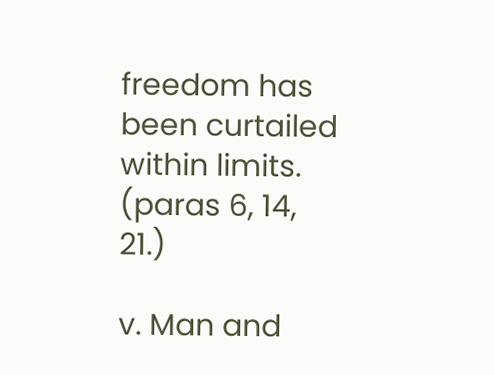freedom has been curtailed within limits. (paras 6, 14, 21.)

v. Man and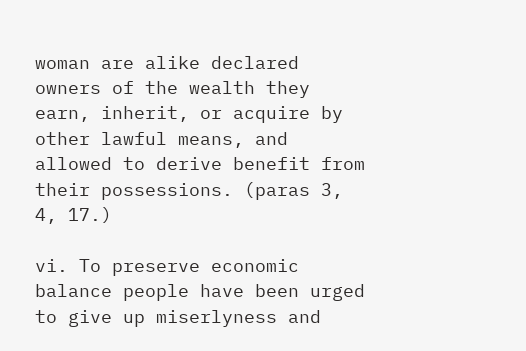woman are alike declared owners of the wealth they earn, inherit, or acquire by other lawful means, and allowed to derive benefit from their possessions. (paras 3, 4, 17.)

vi. To preserve economic balance people have been urged to give up miserlyness and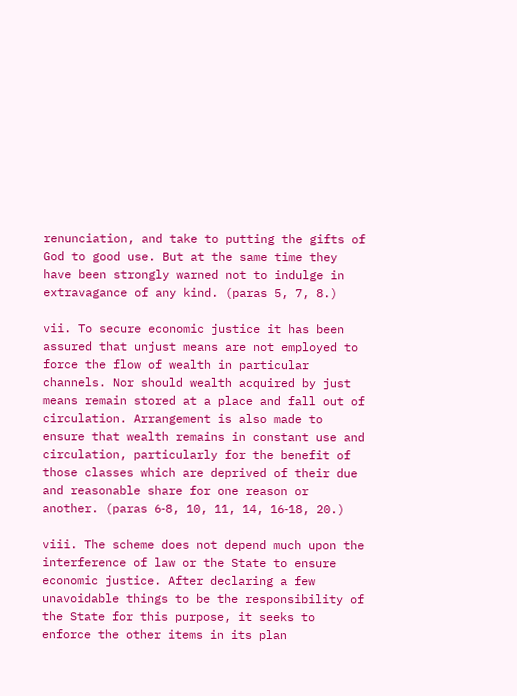renunciation, and take to putting the gifts of God to good use. But at the same time they have been strongly warned not to indulge in extravagance of any kind. (paras 5, 7, 8.)

vii. To secure economic justice it has been assured that unjust means are not employed to force the flow of wealth in particular channels. Nor should wealth acquired by just means remain stored at a place and fall out of circulation. Arrangement is also made to ensure that wealth remains in constant use and circulation, particularly for the benefit of those classes which are deprived of their due and reasonable share for one reason or another. (paras 6‑8, 10, 11, 14, 16‑18, 20.)

viii. The scheme does not depend much upon the interference of law or the State to ensure economic justice. After declaring a few unavoidable things to be the responsibility of the State for this purpose, it seeks to enforce the other items in its plan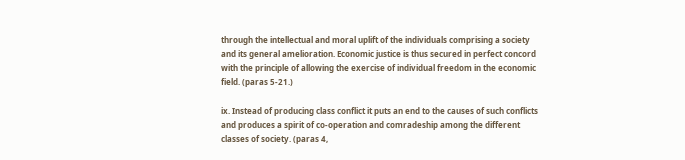through the intellectual and moral uplift of the individuals comprising a society and its general amelioration. Economic justice is thus secured in perfect concord with the principle of allowing the exercise of individual freedom in the economic field. (paras 5‑21.)

ix. Instead of producing class conflict it puts an end to the causes of such conflicts and produces a spirit of co‑operation and comradeship among the different classes of society. (paras 4,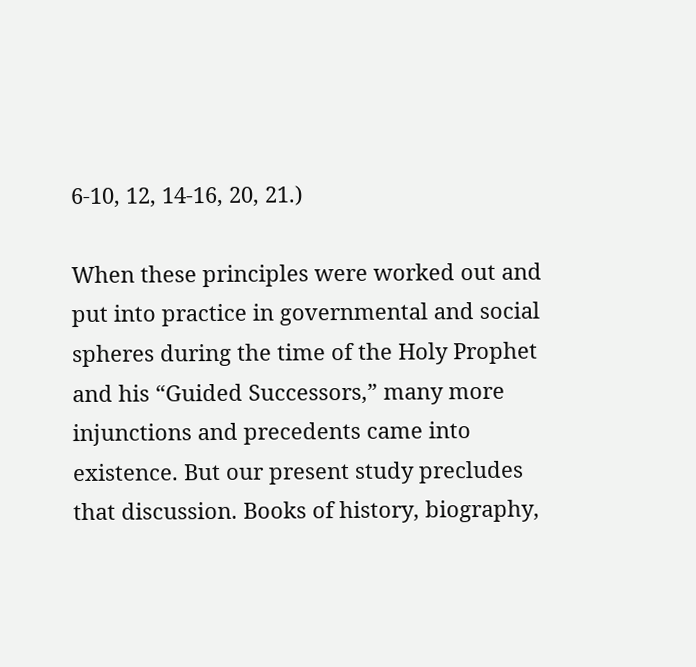6‑10, 12, 14‑16, 20, 21.)

When these principles were worked out and put into practice in governmental and social spheres during the time of the Holy Prophet and his “Guided Successors,” many more injunctions and precedents came into existence. But our present study precludes that discussion. Books of history, biography,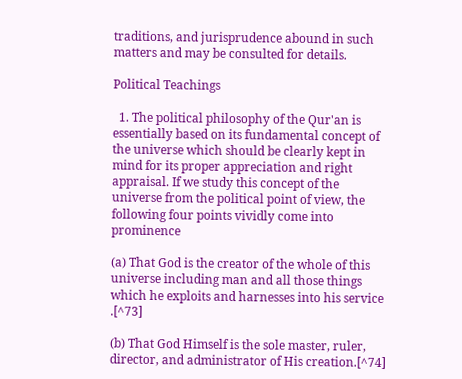traditions, and jurisprudence abound in such matters and may be consulted for details.

Political Teachings

  1. The political philosophy of the Qur'an is essentially based on its fundamental concept of the universe which should be clearly kept in mind for its proper appreciation and right appraisal. If we study this concept of the universe from the political point of view, the following four points vividly come into prominence

(a) That God is the creator of the whole of this universe including man and all those things which he exploits and harnesses into his service .[^73]

(b) That God Himself is the sole master, ruler, director, and administrator of His creation.[^74]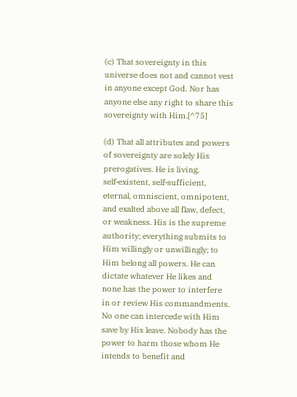(c) That sovereignty in this universe does not and cannot vest in anyone except God. Nor has anyone else any right to share this sovereignty with Him.[^75]

(d) That all attributes and powers of sovereignty are solely His prerogatives. He is living, self‑existent, self‑sufficient, eternal, omniscient, omnipotent, and exalted above all flaw, defect, or weakness. His is the supreme authority; everything submits to Him willingly or unwillingly; to Him belong all powers. He can dictate whatever He likes and none has the power to interfere in or review His commandments. No one can intercede with Him save by His leave. Nobody has the power to harm those whom He intends to benefit and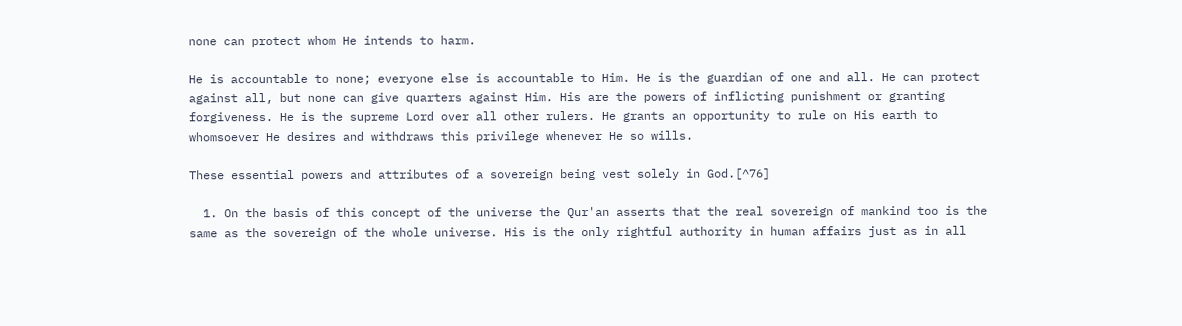none can protect whom He intends to harm.

He is accountable to none; everyone else is accountable to Him. He is the guardian of one and all. He can protect against all, but none can give quarters against Him. His are the powers of inflicting punishment or granting forgiveness. He is the supreme Lord over all other rulers. He grants an opportunity to rule on His earth to whomsoever He desires and withdraws this privilege whenever He so wills.

These essential powers and attributes of a sovereign being vest solely in God.[^76]

  1. On the basis of this concept of the universe the Qur'an asserts that the real sovereign of mankind too is the same as the sovereign of the whole universe. His is the only rightful authority in human affairs just as in all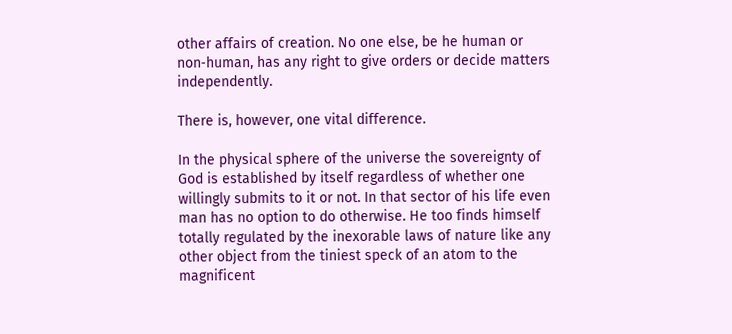other affairs of creation. No one else, be he human or non‑human, has any right to give orders or decide matters independently.

There is, however, one vital difference.

In the physical sphere of the universe the sovereignty of God is established by itself regardless of whether one willingly submits to it or not. In that sector of his life even man has no option to do otherwise. He too finds himself totally regulated by the inexorable laws of nature like any other object from the tiniest speck of an atom to the magnificent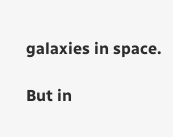galaxies in space.

But in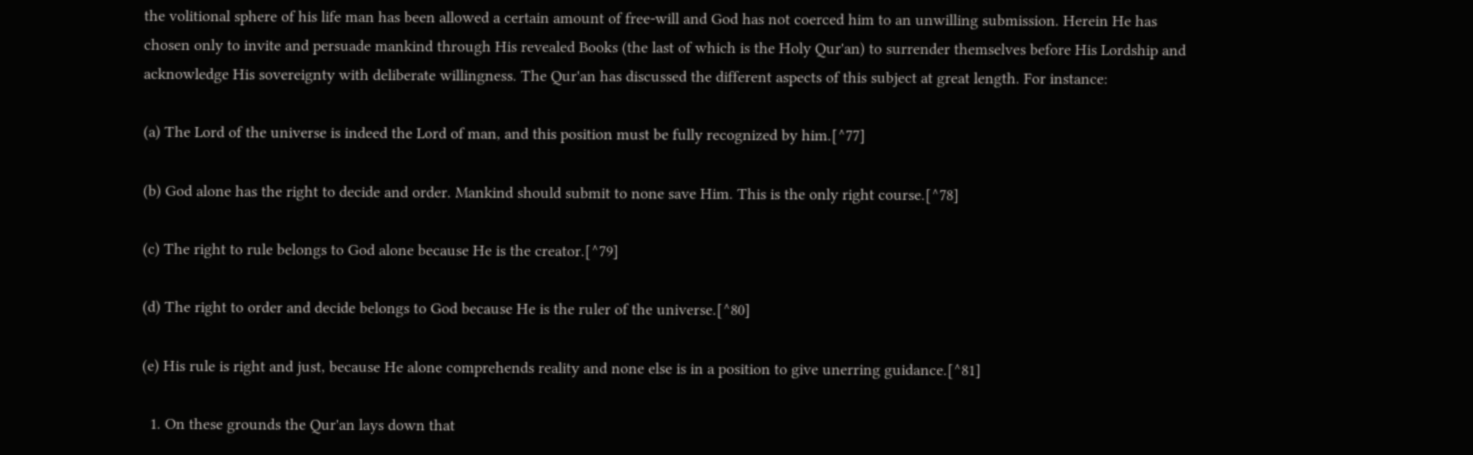the volitional sphere of his life man has been allowed a certain amount of free‑will and God has not coerced him to an unwilling submission. Herein He has chosen only to invite and persuade mankind through His revealed Books (the last of which is the Holy Qur'an) to surrender themselves before His Lordship and acknowledge His sovereignty with deliberate willingness. The Qur'an has discussed the different aspects of this subject at great length. For instance:

(a) The Lord of the universe is indeed the Lord of man, and this position must be fully recognized by him.[^77]

(b) God alone has the right to decide and order. Mankind should submit to none save Him. This is the only right course.[^78]

(c) The right to rule belongs to God alone because He is the creator.[^79]

(d) The right to order and decide belongs to God because He is the ruler of the universe.[^80]

(e) His rule is right and just, because He alone comprehends reality and none else is in a position to give unerring guidance.[^81]

  1. On these grounds the Qur'an lays down that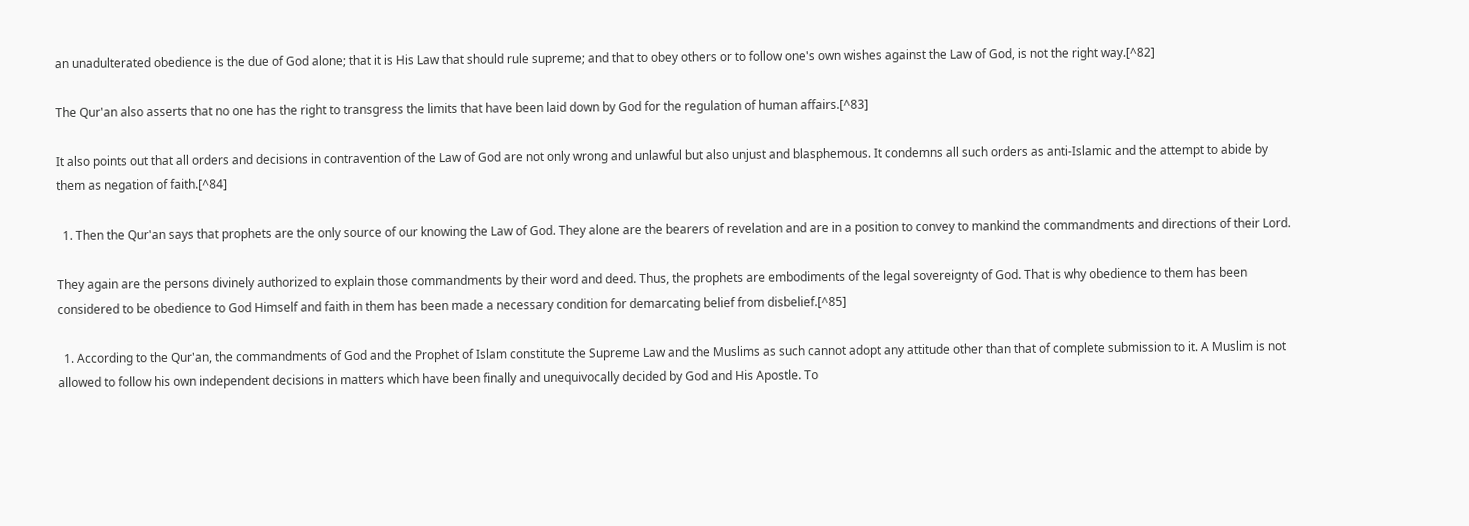an unadulterated obedience is the due of God alone; that it is His Law that should rule supreme; and that to obey others or to follow one's own wishes against the Law of God, is not the right way.[^82]

The Qur'an also asserts that no one has the right to transgress the limits that have been laid down by God for the regulation of human affairs.[^83]

It also points out that all orders and decisions in contravention of the Law of God are not only wrong and unlawful but also unjust and blasphemous. It condemns all such orders as anti‑Islamic and the attempt to abide by them as negation of faith.[^84]

  1. Then the Qur'an says that prophets are the only source of our knowing the Law of God. They alone are the bearers of revelation and are in a position to convey to mankind the commandments and directions of their Lord.

They again are the persons divinely authorized to explain those commandments by their word and deed. Thus, the prophets are embodiments of the legal sovereignty of God. That is why obedience to them has been considered to be obedience to God Himself and faith in them has been made a necessary condition for demarcating belief from disbelief.[^85]

  1. According to the Qur'an, the commandments of God and the Prophet of Islam constitute the Supreme Law and the Muslims as such cannot adopt any attitude other than that of complete submission to it. A Muslim is not allowed to follow his own independent decisions in matters which have been finally and unequivocally decided by God and His Apostle. To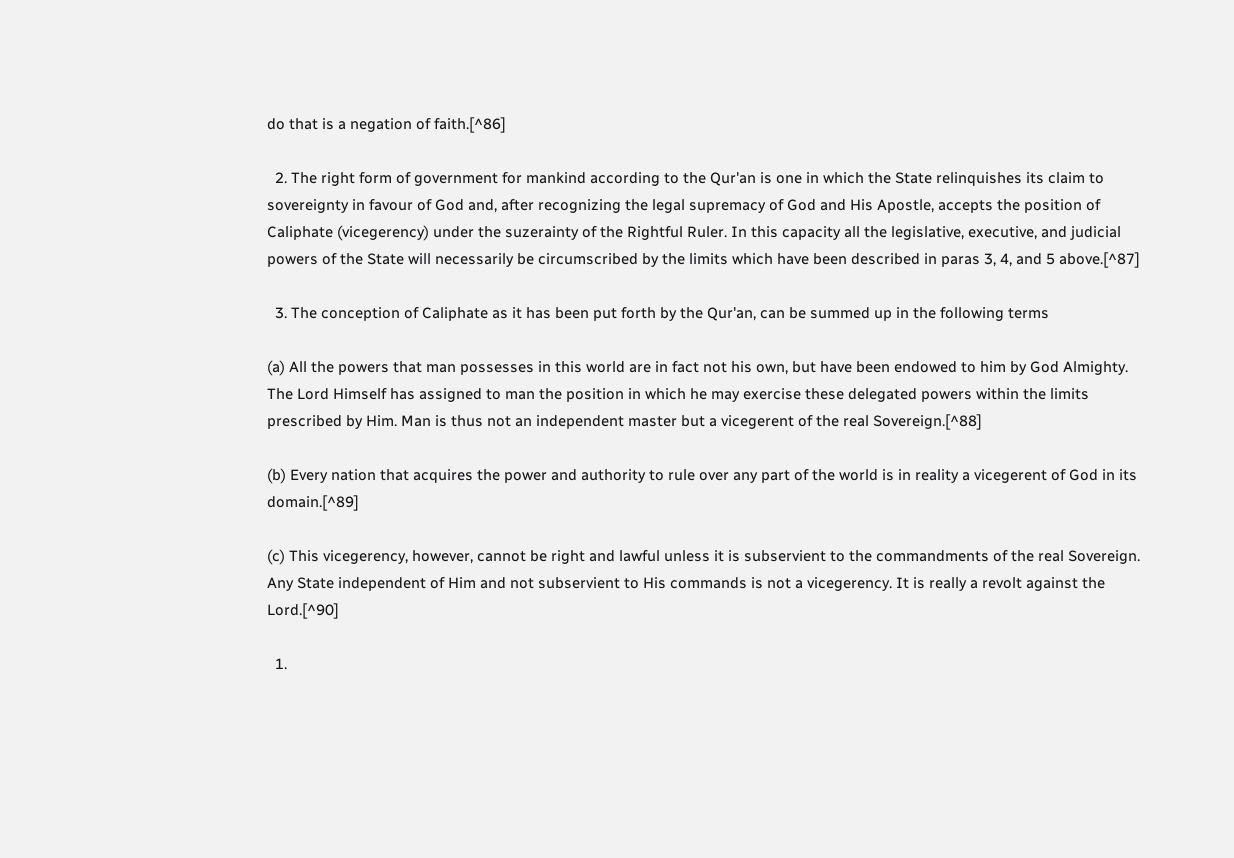do that is a negation of faith.[^86]

  2. The right form of government for mankind according to the Qur'an is one in which the State relinquishes its claim to sovereignty in favour of God and, after recognizing the legal supremacy of God and His Apostle, accepts the position of Caliphate (vicegerency) under the suzerainty of the Rightful Ruler. In this capacity all the legislative, executive, and judicial powers of the State will necessarily be circumscribed by the limits which have been described in paras 3, 4, and 5 above.[^87]

  3. The conception of Caliphate as it has been put forth by the Qur'an, can be summed up in the following terms

(a) All the powers that man possesses in this world are in fact not his own, but have been endowed to him by God Almighty. The Lord Himself has assigned to man the position in which he may exercise these delegated powers within the limits prescribed by Him. Man is thus not an independent master but a vicegerent of the real Sovereign.[^88]

(b) Every nation that acquires the power and authority to rule over any part of the world is in reality a vicegerent of God in its domain.[^89]

(c) This vicegerency, however, cannot be right and lawful unless it is subservient to the commandments of the real Sovereign. Any State independent of Him and not subservient to His commands is not a vicegerency. It is really a revolt against the Lord.[^90]

  1.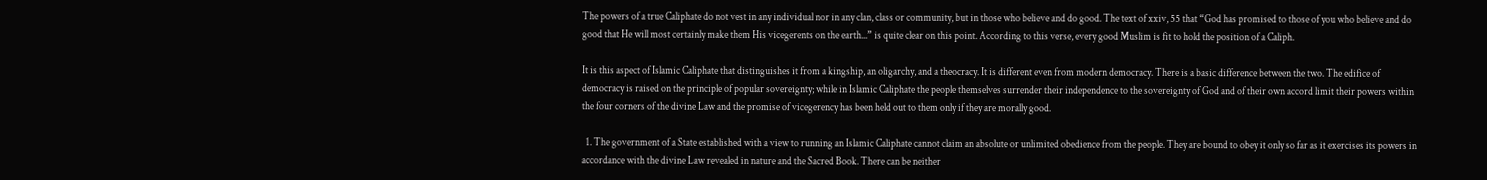The powers of a true Caliphate do not vest in any individual nor in any clan, class or community, but in those who believe and do good. The text of xxiv, 55 that “God has promised to those of you who believe and do good that He will most certainly make them His vicegerents on the earth...” is quite clear on this point. According to this verse, every good Muslim is fit to hold the position of a Caliph.

It is this aspect of Islamic Caliphate that distinguishes it from a kingship, an oligarchy, and a theocracy. It is different even from modern democracy. There is a basic difference between the two. The edifice of democracy is raised on the principle of popular sovereignty; while in Islamic Caliphate the people themselves surrender their independence to the sovereignty of God and of their own accord limit their powers within the four corners of the divine Law and the promise of vicegerency has been held out to them only if they are morally good.

  1. The government of a State established with a view to running an Islamic Caliphate cannot claim an absolute or unlimited obedience from the people. They are bound to obey it only so far as it exercises its powers in accordance with the divine Law revealed in nature and the Sacred Book. There can be neither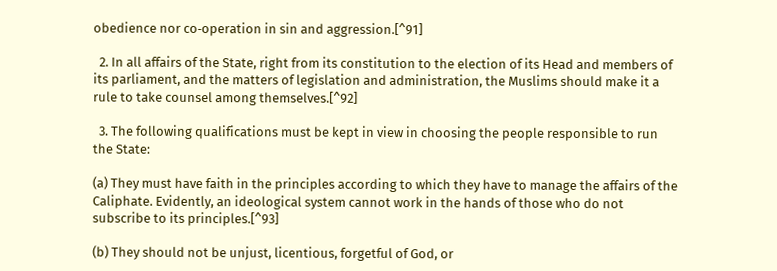obedience nor co‑operation in sin and aggression.[^91]

  2. In all affairs of the State, right from its constitution to the election of its Head and members of its parliament, and the matters of legislation and administration, the Muslims should make it a rule to take counsel among themselves.[^92]

  3. The following qualifications must be kept in view in choosing the people responsible to run the State:

(a) They must have faith in the principles according to which they have to manage the affairs of the Caliphate. Evidently, an ideological system cannot work in the hands of those who do not subscribe to its principles.[^93]

(b) They should not be unjust, licentious, forgetful of God, or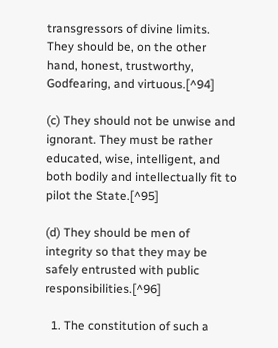transgressors of divine limits. They should be, on the other hand, honest, trustworthy, Godfearing, and virtuous.[^94]

(c) They should not be unwise and ignorant. They must be rather educated, wise, intelligent, and both bodily and intellectually fit to pilot the State.[^95]

(d) They should be men of integrity so that they may be safely entrusted with public responsibilities.[^96]

  1. The constitution of such a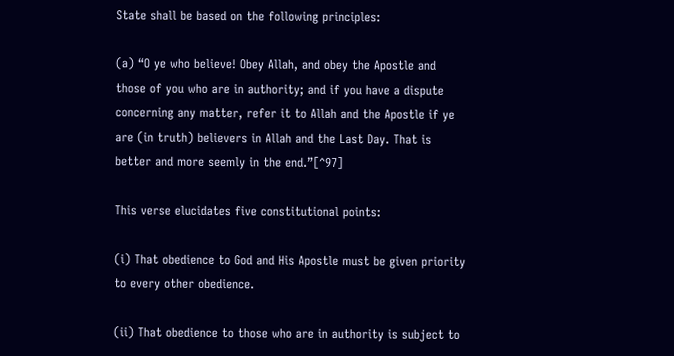State shall be based on the following principles:

(a) “O ye who believe! Obey Allah, and obey the Apostle and those of you who are in authority; and if you have a dispute concerning any matter, refer it to Allah and the Apostle if ye are (in truth) believers in Allah and the Last Day. That is better and more seemly in the end.”[^97]

This verse elucidates five constitutional points:

(i) That obedience to God and His Apostle must be given priority to every other obedience.

(ii) That obedience to those who are in authority is subject to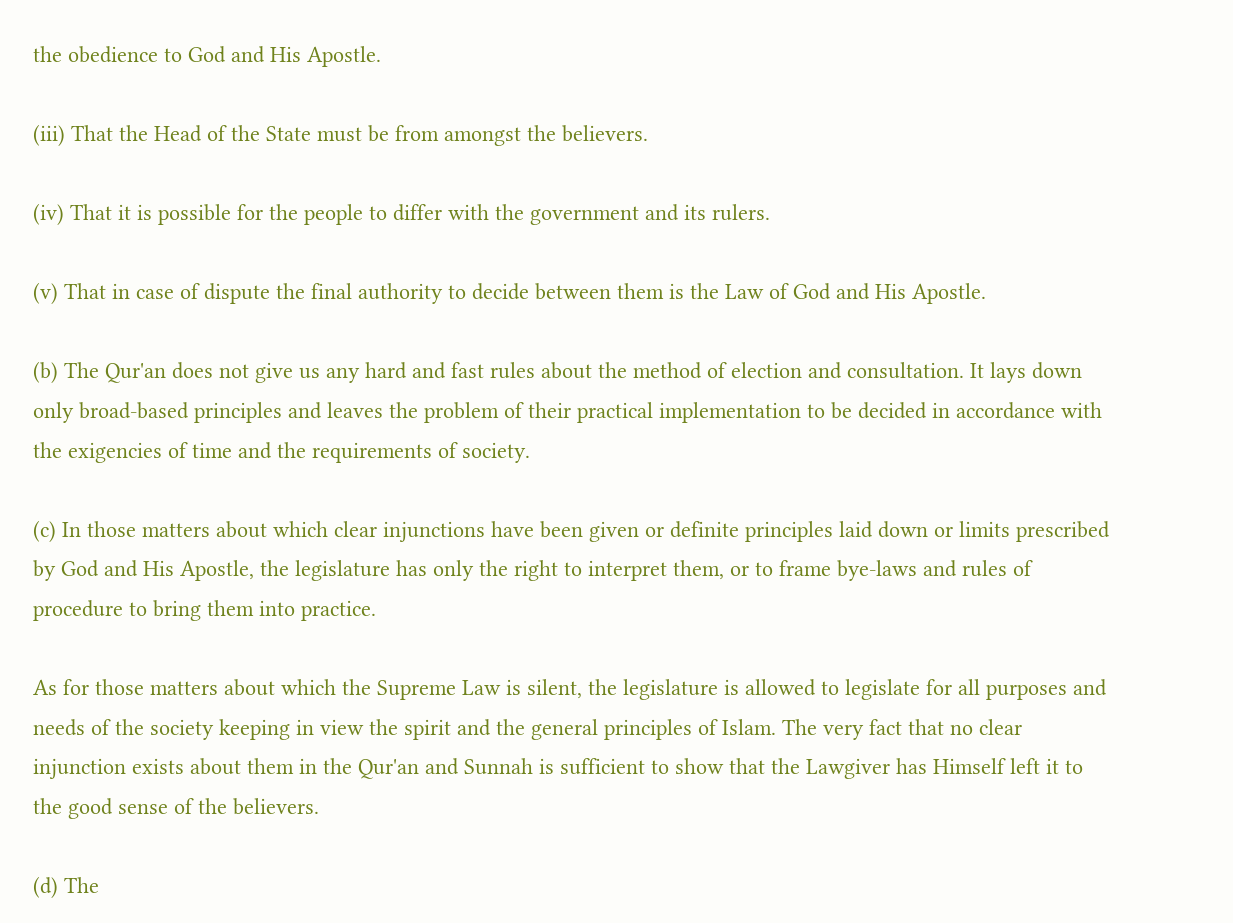the obedience to God and His Apostle.

(iii) That the Head of the State must be from amongst the believers.

(iv) That it is possible for the people to differ with the government and its rulers.

(v) That in case of dispute the final authority to decide between them is the Law of God and His Apostle.

(b) The Qur'an does not give us any hard and fast rules about the method of election and consultation. It lays down only broad‑based principles and leaves the problem of their practical implementation to be decided in accordance with the exigencies of time and the requirements of society.

(c) In those matters about which clear injunctions have been given or definite principles laid down or limits prescribed by God and His Apostle, the legislature has only the right to interpret them, or to frame bye‑laws and rules of procedure to bring them into practice.

As for those matters about which the Supreme Law is silent, the legislature is allowed to legislate for all purposes and needs of the society keeping in view the spirit and the general principles of Islam. The very fact that no clear injunction exists about them in the Qur'an and Sunnah is sufficient to show that the Lawgiver has Himself left it to the good sense of the believers.

(d) The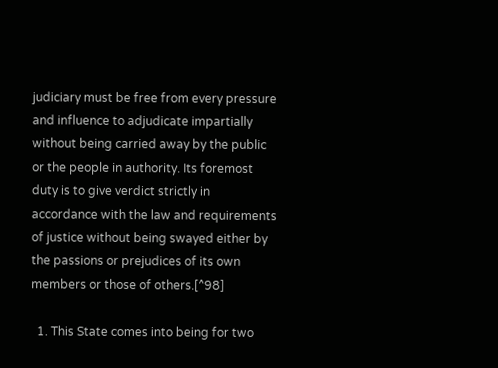judiciary must be free from every pressure and influence to adjudicate impartially without being carried away by the public or the people in authority. Its foremost duty is to give verdict strictly in accordance with the law and requirements of justice without being swayed either by the passions or prejudices of its own members or those of others.[^98]

  1. This State comes into being for two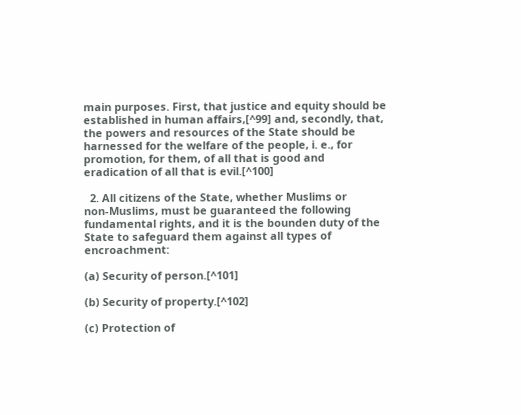main purposes. First, that justice and equity should be established in human affairs,[^99] and, secondly, that, the powers and resources of the State should be harnessed for the welfare of the people, i. e., for promotion, for them, of all that is good and eradication of all that is evil.[^100]

  2. All citizens of the State, whether Muslims or non‑Muslims, must be guaranteed the following fundamental rights, and it is the bounden duty of the State to safeguard them against all types of encroachment:

(a) Security of person.[^101]

(b) Security of property.[^102]

(c) Protection of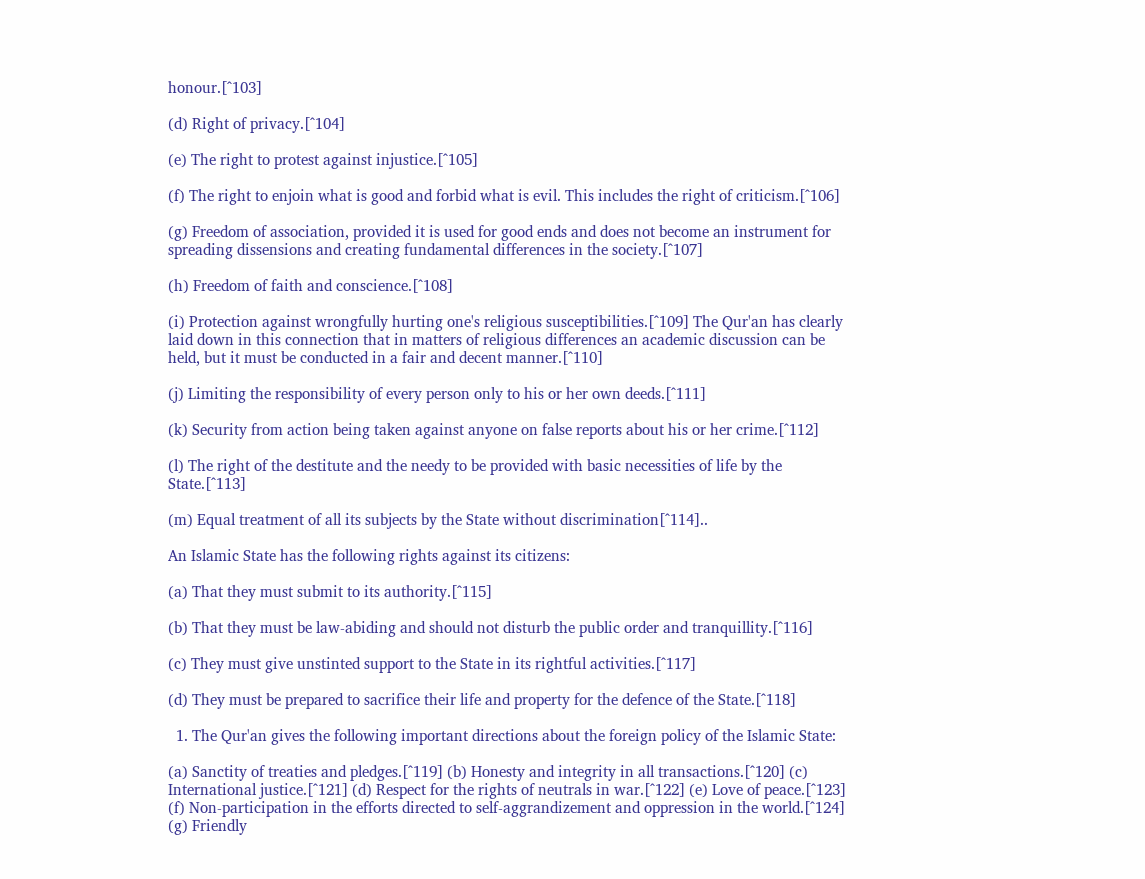honour.[^103]

(d) Right of privacy.[^104]

(e) The right to protest against injustice.[^105]

(f) The right to enjoin what is good and forbid what is evil. This includes the right of criticism.[^106]

(g) Freedom of association, provided it is used for good ends and does not become an instrument for spreading dissensions and creating fundamental differences in the society.[^107]

(h) Freedom of faith and conscience.[^108]

(i) Protection against wrongfully hurting one's religious susceptibilities.[^109] The Qur'an has clearly laid down in this connection that in matters of religious differences an academic discussion can be held, but it must be conducted in a fair and decent manner.[^110]

(j) Limiting the responsibility of every person only to his or her own deeds.[^111]

(k) Security from action being taken against anyone on false reports about his or her crime.[^112]

(l) The right of the destitute and the needy to be provided with basic necessities of life by the State.[^113]

(m) Equal treatment of all its subjects by the State without discrimination[^114]..

An Islamic State has the following rights against its citizens:

(a) That they must submit to its authority.[^115]

(b) That they must be law‑abiding and should not disturb the public order and tranquillity.[^116]

(c) They must give unstinted support to the State in its rightful activities.[^117]

(d) They must be prepared to sacrifice their life and property for the defence of the State.[^118]

  1. The Qur'an gives the following important directions about the foreign policy of the Islamic State:

(a) Sanctity of treaties and pledges.[^119] (b) Honesty and integrity in all transactions.[^120] (c) International justice.[^121] (d) Respect for the rights of neutrals in war.[^122] (e) Love of peace.[^123] (f) Non‑participation in the efforts directed to self‑aggrandizement and oppression in the world.[^124] (g) Friendly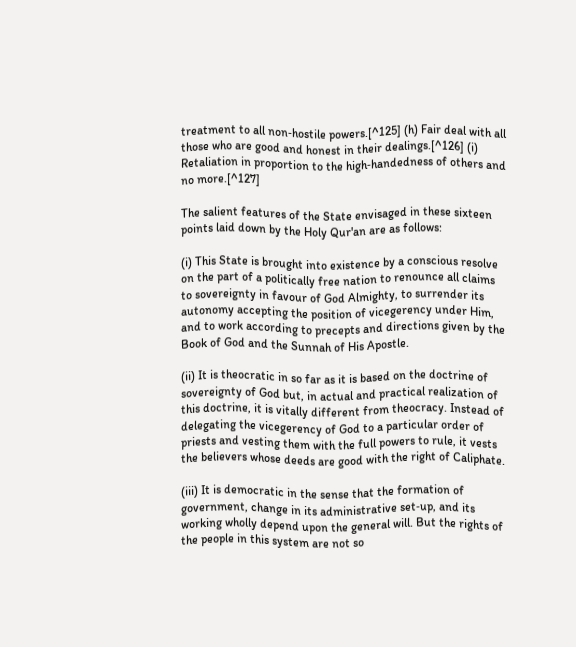treatment to all non‑hostile powers.[^125] (h) Fair deal with all those who are good and honest in their dealings.[^126] (i) Retaliation in proportion to the high‑handedness of others and no more.[^127]

The salient features of the State envisaged in these sixteen points laid down by the Holy Qur'an are as follows:

(i) This State is brought into existence by a conscious resolve on the part of a politically free nation to renounce all claims to sovereignty in favour of God Almighty, to surrender its autonomy accepting the position of vicegerency under Him, and to work according to precepts and directions given by the Book of God and the Sunnah of His Apostle.

(ii) It is theocratic in so far as it is based on the doctrine of sovereignty of God but, in actual and practical realization of this doctrine, it is vitally different from theocracy. Instead of delegating the vicegerency of God to a particular order of priests and vesting them with the full powers to rule, it vests the believers whose deeds are good with the right of Caliphate.

(iii) It is democratic in the sense that the formation of government, change in its administrative set‑up, and its working wholly depend upon the general will. But the rights of the people in this system are not so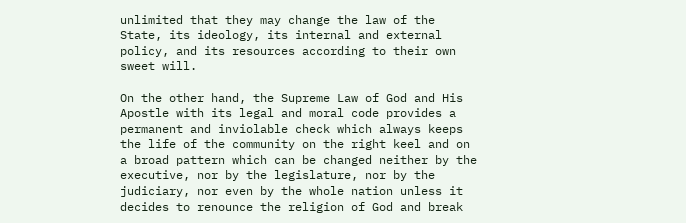unlimited that they may change the law of the State, its ideology, its internal and external policy, and its resources according to their own sweet will.

On the other hand, the Supreme Law of God and His Apostle with its legal and moral code provides a permanent and inviolable check which always keeps the life of the community on the right keel and on a broad pattern which can be changed neither by the executive, nor by the legislature, nor by the judiciary, nor even by the whole nation unless it decides to renounce the religion of God and break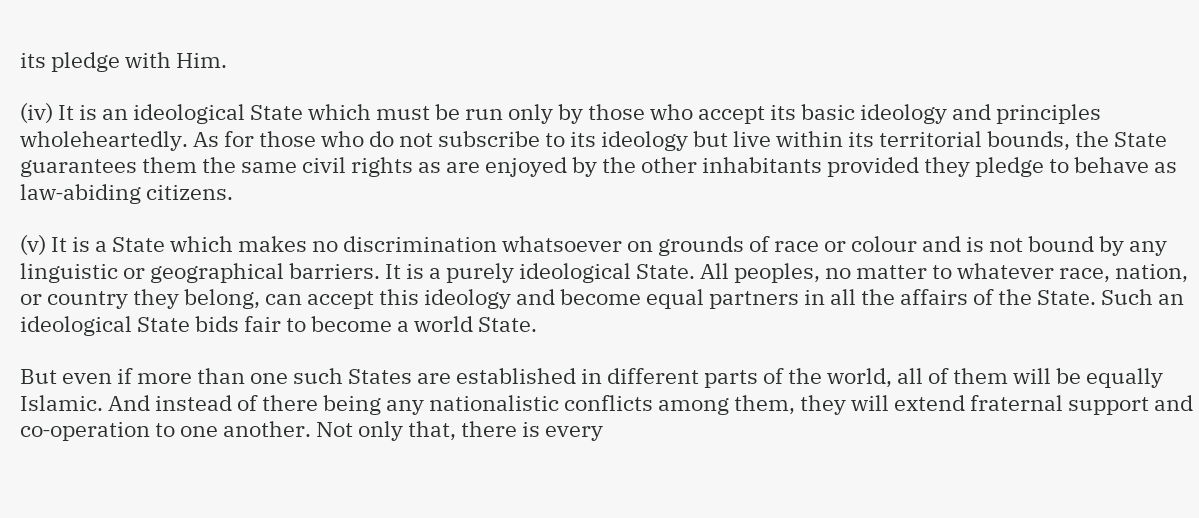its pledge with Him.

(iv) It is an ideological State which must be run only by those who accept its basic ideology and principles wholeheartedly. As for those who do not subscribe to its ideology but live within its territorial bounds, the State guarantees them the same civil rights as are enjoyed by the other inhabitants provided they pledge to behave as law‑abiding citizens.

(v) It is a State which makes no discrimination whatsoever on grounds of race or colour and is not bound by any linguistic or geographical barriers. It is a purely ideological State. All peoples, no matter to whatever race, nation, or country they belong, can accept this ideology and become equal partners in all the affairs of the State. Such an ideological State bids fair to become a world State.

But even if more than one such States are established in different parts of the world, all of them will be equally Islamic. And instead of there being any nationalistic conflicts among them, they will extend fraternal support and co‑operation to one another. Not only that, there is every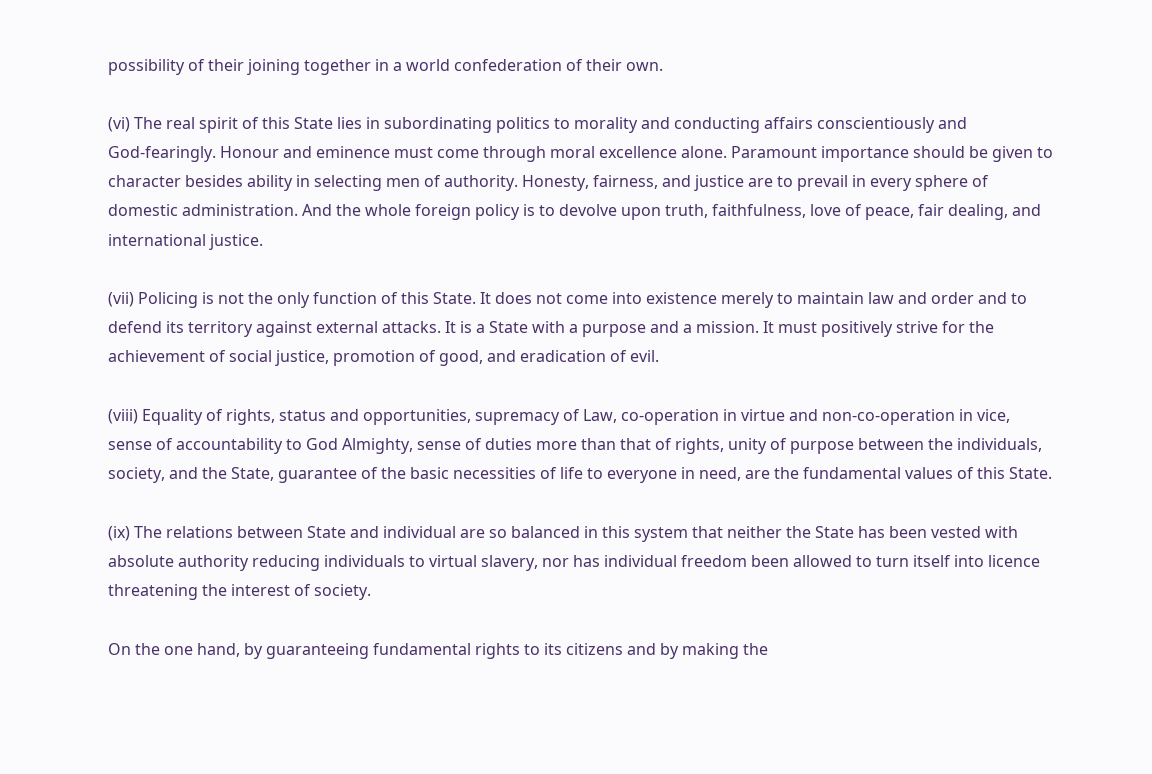possibility of their joining together in a world confederation of their own.

(vi) The real spirit of this State lies in subordinating politics to morality and conducting affairs conscientiously and God‑fearingly. Honour and eminence must come through moral excellence alone. Paramount importance should be given to character besides ability in selecting men of authority. Honesty, fairness, and justice are to prevail in every sphere of domestic administration. And the whole foreign policy is to devolve upon truth, faithfulness, love of peace, fair dealing, and international justice.

(vii) Policing is not the only function of this State. It does not come into existence merely to maintain law and order and to defend its territory against external attacks. It is a State with a purpose and a mission. It must positively strive for the achievement of social justice, promotion of good, and eradication of evil.

(viii) Equality of rights, status and opportunities, supremacy of Law, co-operation in virtue and non‑co‑operation in vice, sense of accountability to God Almighty, sense of duties more than that of rights, unity of purpose between the individuals, society, and the State, guarantee of the basic necessities of life to everyone in need, are the fundamental values of this State.

(ix) The relations between State and individual are so balanced in this system that neither the State has been vested with absolute authority reducing individuals to virtual slavery, nor has individual freedom been allowed to turn itself into licence threatening the interest of society.

On the one hand, by guaranteeing fundamental rights to its citizens and by making the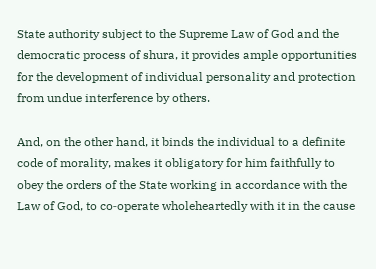State authority subject to the Supreme Law of God and the democratic process of shura, it provides ample opportunities for the development of individual personality and protection from undue interference by others.

And, on the other hand, it binds the individual to a definite code of morality, makes it obligatory for him faithfully to obey the orders of the State working in accordance with the Law of God, to co‑operate wholeheartedly with it in the cause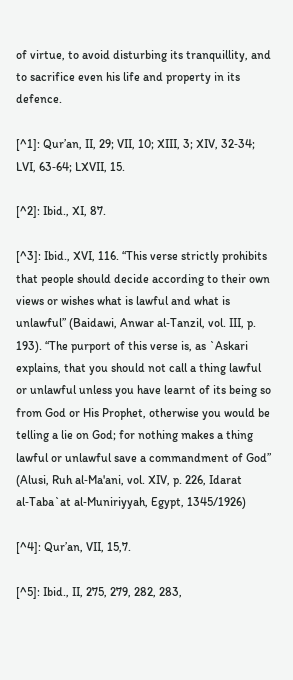of virtue, to avoid disturbing its tranquillity, and to sacrifice even his life and property in its defence.

[^1]: Qur’an, II, 29; VII, 10; XIII, 3; XIV, 32‑34; LVI, 63‑64; LXVII, 15.

[^2]: Ibid., XI, 87.

[^3]: Ibid., XVI, 116. “This verse strictly prohibits that people should decide according to their own views or wishes what is lawful and what is unlawful” (Baidawi, Anwar al‑Tanzil, vol. III, p. 193). “The purport of this verse is, as `Askari explains, that you should not call a thing lawful or unlawful unless you have learnt of its being so from God or His Prophet, otherwise you would be telling a lie on God; for nothing makes a thing lawful or unlawful save a commandment of God” (Alusi, Ruh al‑Ma'ani, vol. XIV, p. 226, Idarat al‑Taba`at al‑Muniriyyah, Egypt, 1345/1926)

[^4]: Qur’an, VII, 15,7.

[^5]: Ibid., II, 275, 279, 282, 283,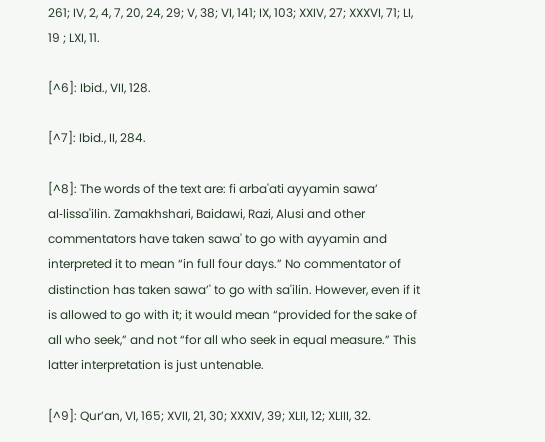261; IV, 2, 4, 7, 20, 24, 29; V, 38; VI, 141; IX, 103; XXIV, 27; XXXVI, 71; LI, 19 ; LXI, 11.

[^6]: Ibid., VII, 128.

[^7]: Ibid., II, 284.

[^8]: The words of the text are: fi arba'ati ayyamin sawa’ al‑lissa'ilin. Zamakhshari, Baidawi, Razi, Alusi and other commentators have taken sawa' to go with ayyamin and interpreted it to mean “in full four days.” No commentator of distinction has taken sawa’' to go with sa'ilin. However, even if it is allowed to go with it; it would mean “provided for the sake of all who seek,” and not “for all who seek in equal measure.” This latter interpretation is just untenable.

[^9]: Qur’an, VI, 165; XVII, 21, 30; XXXIV, 39; XLII, 12; XLIII, 32.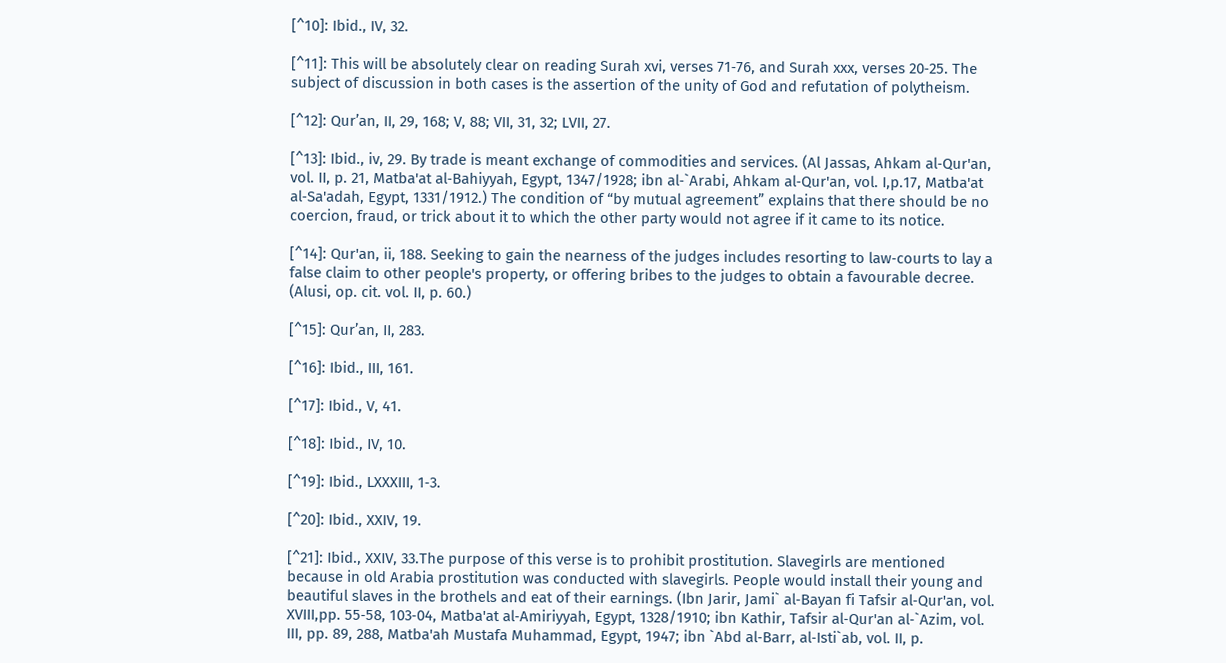[^10]: Ibid., IV, 32.

[^11]: This will be absolutely clear on reading Surah xvi, verses 71‑76, and Surah xxx, verses 20‑25. The subject of discussion in both cases is the assertion of the unity of God and refutation of polytheism.

[^12]: Qur’an, II, 29, 168; V, 88; VII, 31, 32; LVII, 27.

[^13]: Ibid., iv, 29. By trade is meant exchange of commodities and services. (Al Jassas, Ahkam al‑Qur'an, vol. II, p. 21, Matba'at al‑Bahiyyah, Egypt, 1347/1928; ibn al‑`Arabi, Ahkam al‑Qur'an, vol. I,p.17, Matba'at al‑Sa'adah, Egypt, 1331/1912.) The condition of “by mutual agreement” explains that there should be no coercion, fraud, or trick about it to which the other party would not agree if it came to its notice.

[^14]: Qur'an, ii, 188. Seeking to gain the nearness of the judges includes resorting to law‑courts to lay a false claim to other people's property, or offering bribes to the judges to obtain a favourable decree. (Alusi, op. cit. vol. II, p. 60.)

[^15]: Qur’an, II, 283.

[^16]: Ibid., III, 161.

[^17]: Ibid., V, 41.

[^18]: Ibid., IV, 10.

[^19]: Ibid., LXXXIII, 1‑3.

[^20]: Ibid., XXIV, 19.

[^21]: Ibid., XXIV, 33.The purpose of this verse is to prohibit prostitution. Slavegirls are mentioned because in old Arabia prostitution was conducted with slavegirls. People would install their young and beautiful slaves in the brothels and eat of their earnings. (Ibn Jarir, Jami` al‑Bayan fi Tafsir al‑Qur'an, vol. XVIII,pp. 55‑58, 103‑04, Matba'at al‑Amiriyyah, Egypt, 1328/1910; ibn Kathir, Tafsir al‑Qur'an al‑`Azim, vol. III, pp. 89, 288, Matba'ah Mustafa Muhammad, Egypt, 1947; ibn `Abd al‑Barr, al‑Isti`ab, vol. II, p.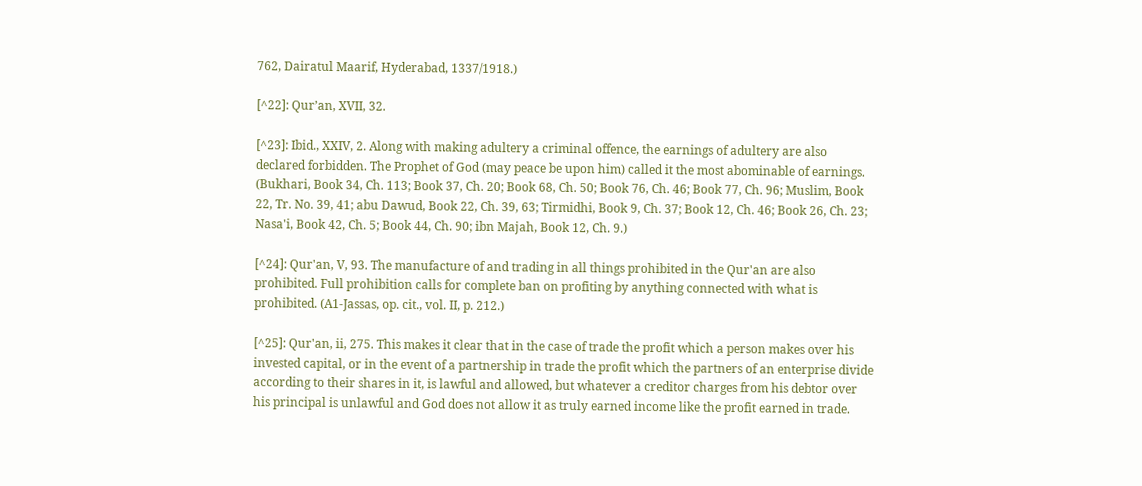762, Dairatul Maarif, Hyderabad, 1337/1918.)

[^22]: Qur’an, XVII, 32.

[^23]: Ibid., XXIV, 2. Along with making adultery a criminal offence, the earnings of adultery are also declared forbidden. The Prophet of God (may peace be upon him) called it the most abominable of earnings. (Bukhari, Book 34, Ch. 113; Book 37, Ch. 20; Book 68, Ch. 50; Book 76, Ch. 46; Book 77, Ch. 96; Muslim, Book 22, Tr. No. 39, 41; abu Dawud, Book 22, Ch. 39, 63; Tirmidhi, Book 9, Ch. 37; Book 12, Ch. 46; Book 26, Ch. 23; Nasa'i, Book 42, Ch. 5; Book 44, Ch. 90; ibn Majah, Book 12, Ch. 9.)

[^24]: Qur'an, V, 93. The manufacture of and trading in all things prohibited in the Qur'an are also prohibited. Full prohibition calls for complete ban on profiting by anything connected with what is prohibited. (A1‑Jassas, op. cit., vol. II, p. 212.)

[^25]: Qur'an, ii, 275. This makes it clear that in the case of trade the profit which a person makes over his invested capital, or in the event of a partnership in trade the profit which the partners of an enterprise divide according to their shares in it, is lawful and allowed, but whatever a creditor charges from his debtor over his principal is unlawful and God does not allow it as truly earned income like the profit earned in trade.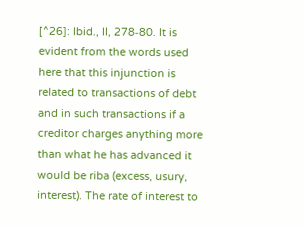[^26]: Ibid., II, 278‑80. It is evident from the words used here that this injunction is related to transactions of debt and in such transactions if a creditor charges anything more than what he has advanced it would be riba (excess, usury, interest). The rate of interest to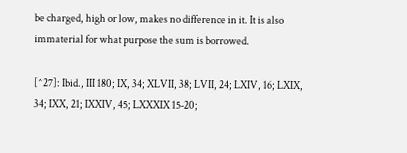be charged, high or low, makes no difference in it. It is also immaterial for what purpose the sum is borrowed.

[^27]: Ibid., III 180; IX, 34; XLVII, 38; LVII, 24; LXIV, 16; LXIX, 34; IXX, 21; IXXIV, 45; LXXXIX 15‑20;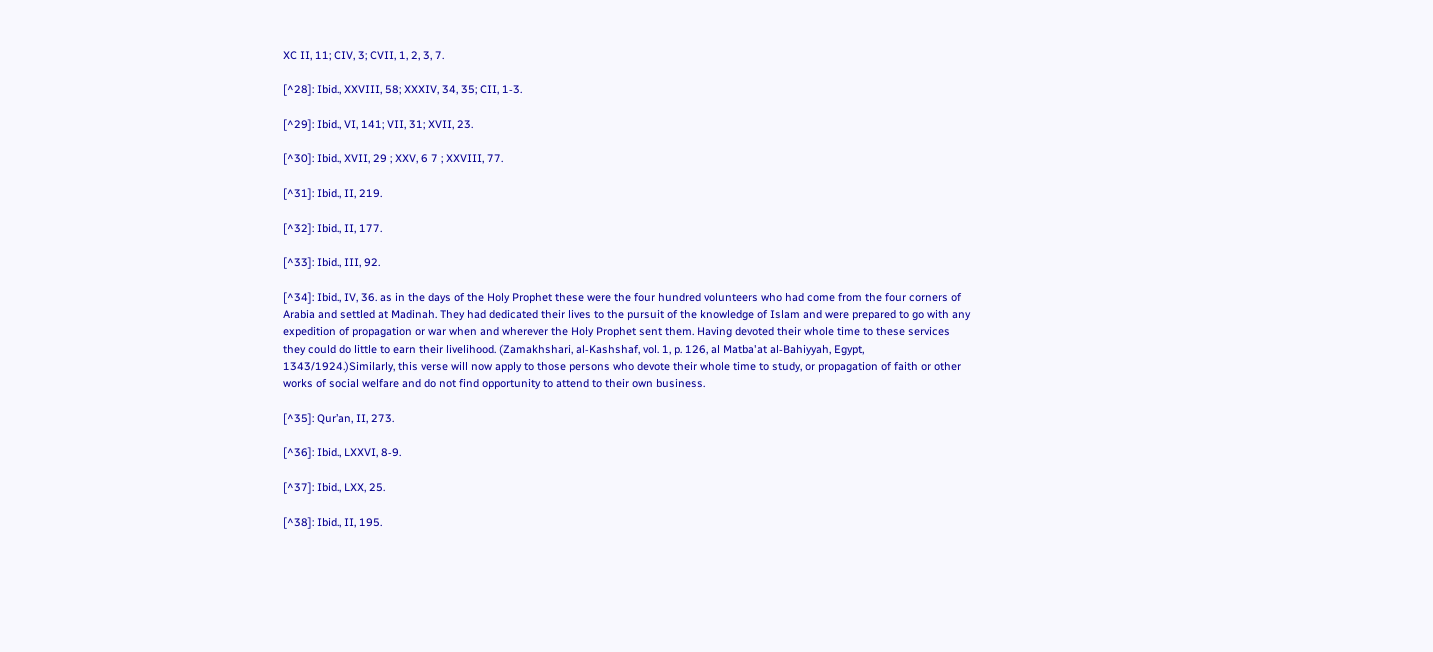XC II, 11; CIV, 3; CVII, 1, 2, 3, 7.

[^28]: Ibid., XXVIII, 58; XXXIV, 34, 35; CII, 1‑3.

[^29]: Ibid., VI, 141; VII, 31; XVII, 23.

[^30]: Ibid., XVII, 29 ; XXV, 6 7 ; XXVIII, 77.

[^31]: Ibid., II, 219.

[^32]: Ibid., II, 177.

[^33]: Ibid., III, 92.

[^34]: Ibid., IV, 36. as in the days of the Holy Prophet these were the four hundred volunteers who had come from the four corners of Arabia and settled at Madinah. They had dedicated their lives to the pursuit of the knowledge of Islam and were prepared to go with any expedition of propagation or war when and wherever the Holy Prophet sent them. Having devoted their whole time to these services they could do little to earn their livelihood. (Zamakhshari, al‑Kashshaf, vol. 1, p. 126, al Matba'at al‑Bahiyyah, Egypt, 1343/1924.)Similarly, this verse will now apply to those persons who devote their whole time to study, or propagation of faith or other works of social welfare and do not find opportunity to attend to their own business.

[^35]: Qur’an, II, 273.

[^36]: Ibid., LXXVI, 8‑9.

[^37]: Ibid., LXX, 25.

[^38]: Ibid., II, 195.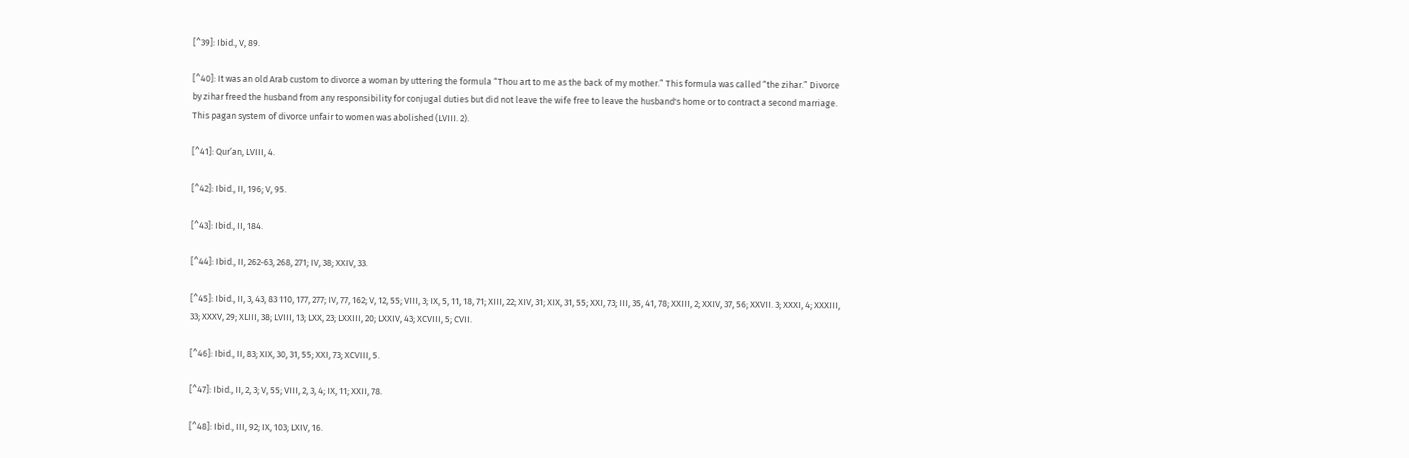[^39]: Ibid., V, 89.

[^40]: It was an old Arab custom to divorce a woman by uttering the formula “Thou art to me as the back of my mother.” This formula was called “the zihar.” Divorce by zihar freed the husband from any responsibility for conjugal duties but did not leave the wife free to leave the husband's home or to contract a second marriage. This pagan system of divorce unfair to women was abolished (LVIII. 2).

[^41]: Qur’an, LVIII, 4.

[^42]: Ibid., II, 196; V, 95.

[^43]: Ibid., II, 184.

[^44]: Ibid., II, 262‑63, 268, 271; IV, 38; XXIV, 33.

[^45]: Ibid., II, 3, 43, 83 110, 177, 277; IV, 77, 162; V, 12, 55; VIII, 3; IX, 5, 11, 18, 71; XIII, 22; XIV, 31; XIX, 31, 55; XXI, 73; III, 35, 41, 78; XXIII, 2; XXIV, 37, 56; XXVII. 3; XXXI, 4; XXXIII, 33; XXXV, 29; XLIII, 38; LVIII, 13; LXX, 23; LXXIII, 20; LXXIV, 43; XCVIII, 5; CVII.

[^46]: Ibid., II, 83; XIX, 30, 31, 55; XXI, 73; XCVIII, 5.

[^47]: Ibid., II, 2, 3; V, 55; VIII, 2, 3, 4; IX, 11; XXII, 78.

[^48]: Ibid., III, 92; IX, 103; LXIV, 16.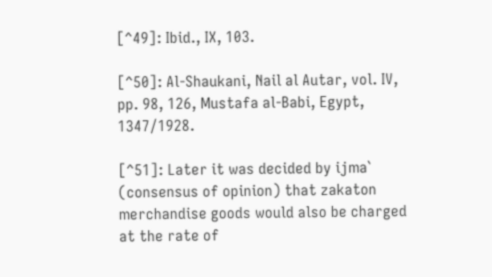[^49]: Ibid., IX, 103.

[^50]: Al‑Shaukani, Nail al Autar, vol. IV, pp. 98, 126, Mustafa al‑Babi, Egypt, 1347/1928.

[^51]: Later it was decided by ijma` (consensus of opinion) that zakaton merchandise goods would also be charged at the rate of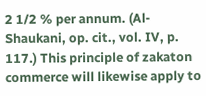2 1/2 % per annum. (Al‑ Shaukani, op. cit., vol. IV, p. 117.) This principle of zakaton commerce will likewise apply to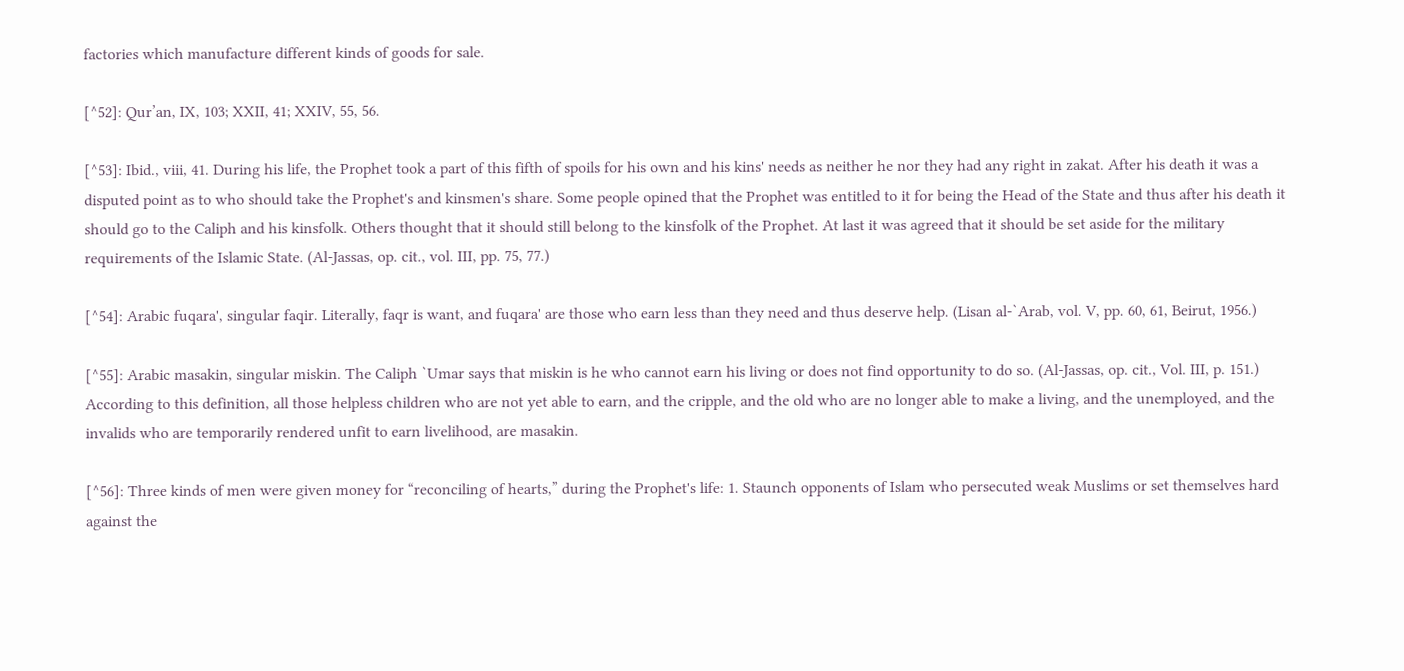factories which manufacture different kinds of goods for sale.

[^52]: Qur’an, IX, 103; XXII, 41; XXIV, 55, 56.

[^53]: Ibid., viii, 41. During his life, the Prophet took a part of this fifth of spoils for his own and his kins' needs as neither he nor they had any right in zakat. After his death it was a disputed point as to who should take the Prophet's and kinsmen's share. Some people opined that the Prophet was entitled to it for being the Head of the State and thus after his death it should go to the Caliph and his kinsfolk. Others thought that it should still belong to the kinsfolk of the Prophet. At last it was agreed that it should be set aside for the military requirements of the Islamic State. (Al‑Jassas, op. cit., vol. III, pp. 75, 77.)

[^54]: Arabic fuqara', singular faqir. Literally, faqr is want, and fuqara' are those who earn less than they need and thus deserve help. (Lisan al‑`Arab, vol. V, pp. 60, 61, Beirut, 1956.)

[^55]: Arabic masakin, singular miskin. The Caliph `Umar says that miskin is he who cannot earn his living or does not find opportunity to do so. (Al‑Jassas, op. cit., Vol. III, p. 151.) According to this definition, all those helpless children who are not yet able to earn, and the cripple, and the old who are no longer able to make a living, and the unemployed, and the invalids who are temporarily rendered unfit to earn livelihood, are masakin.

[^56]: Three kinds of men were given money for “reconciling of hearts,” during the Prophet's life: 1. Staunch opponents of Islam who persecuted weak Muslims or set themselves hard against the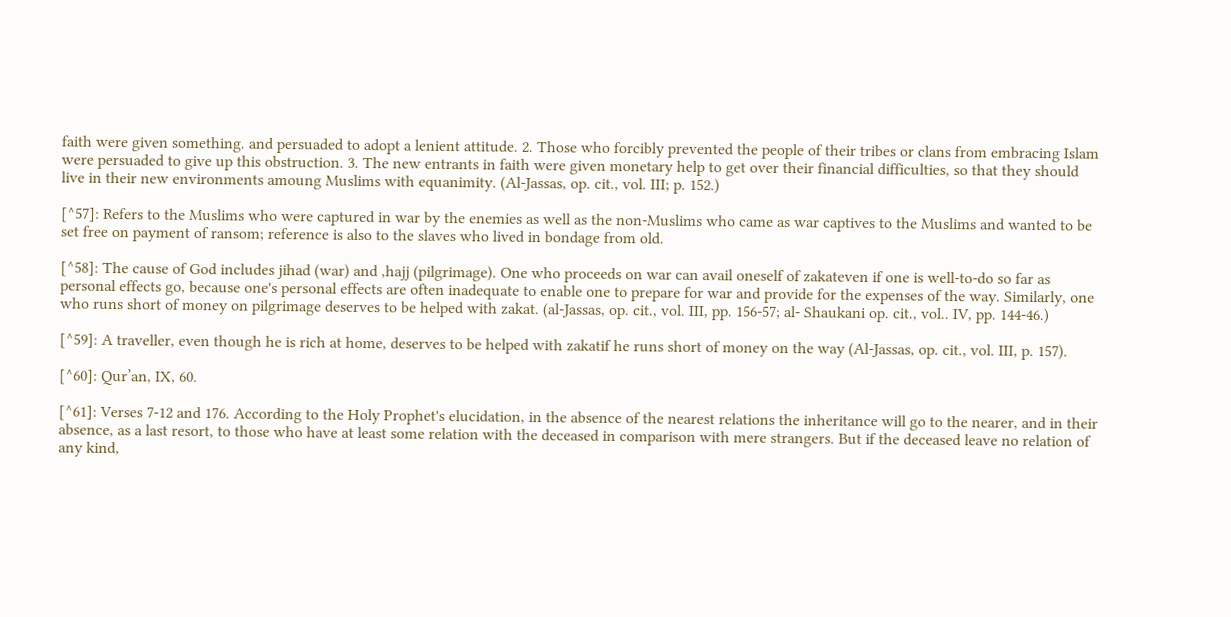faith were given something. and persuaded to adopt a lenient attitude. 2. Those who forcibly prevented the people of their tribes or clans from embracing Islam were persuaded to give up this obstruction. 3. The new entrants in faith were given monetary help to get over their financial difficulties, so that they should live in their new environments amoung Muslims with equanimity. (Al‑Jassas, op. cit., vol. III; p. 152.)

[^57]: Refers to the Muslims who were captured in war by the enemies as well as the non‑Muslims who came as war captives to the Muslims and wanted to be set free on payment of ransom; reference is also to the slaves who lived in bondage from old.

[^58]: The cause of God includes jihad (war) and ,hajj (pilgrimage). One who proceeds on war can avail oneself of zakateven if one is well‑to‑do so far as personal effects go, because one's personal effects are often inadequate to enable one to prepare for war and provide for the expenses of the way. Similarly, one who runs short of money on pilgrimage deserves to be helped with zakat. (al‑Jassas, op. cit., vol. III, pp. 156‑57; al‑ Shaukani op. cit., vol.. IV, pp. 144‑46.)

[^59]: A traveller, even though he is rich at home, deserves to be helped with zakatif he runs short of money on the way (Al‑Jassas, op. cit., vol. III, p. 157).

[^60]: Qur’an, IX, 60.

[^61]: Verses 7‑12 and 176. According to the Holy Prophet's elucidation, in the absence of the nearest relations the inheritance will go to the nearer, and in their absence, as a last resort, to those who have at least some relation with the deceased in comparison with mere strangers. But if the deceased leave no relation of any kind,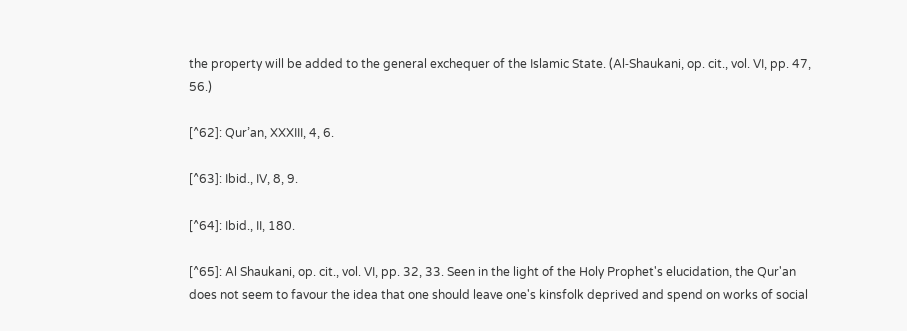the property will be added to the general exchequer of the Islamic State. (Al‑Shaukani, op. cit., vol. VI, pp. 47, 56.)

[^62]: Qur’an, XXXIII, 4, 6.

[^63]: Ibid., IV, 8, 9.

[^64]: Ibid., II, 180.

[^65]: Al Shaukani, op. cit., vol. VI, pp. 32, 33. Seen in the light of the Holy Prophet's elucidation, the Qur'an does not seem to favour the idea that one should leave one's kinsfolk deprived and spend on works of social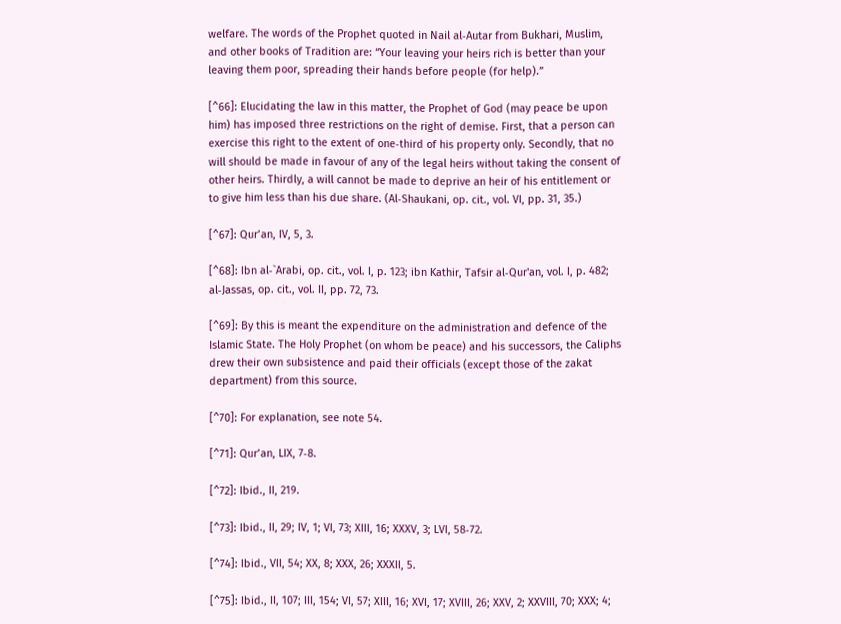welfare. The words of the Prophet quoted in Nail al‑Autar from Bukhari, Muslim, and other books of Tradition are: “Your leaving your heirs rich is better than your leaving them poor, spreading their hands before people (for help).”

[^66]: Elucidating the law in this matter, the Prophet of God (may peace be upon him) has imposed three restrictions on the right of demise. First, that a person can exercise this right to the extent of one‑third of his property only. Secondly, that no will should be made in favour of any of the legal heirs without taking the consent of other heirs. Thirdly, a will cannot be made to deprive an heir of his entitlement or to give him less than his due share. (Al‑Shaukani, op. cit., vol. VI, pp. 31, 35.)

[^67]: Qur’an, IV, 5, 3.

[^68]: Ibn al‑`Arabi, op. cit., vol. I, p. 123; ibn Kathir, Tafsir al‑Qur'an, vol. I, p. 482; al‑Jassas, op. cit., vol. II, pp. 72, 73.

[^69]: By this is meant the expenditure on the administration and defence of the Islamic State. The Holy Prophet (on whom be peace) and his successors, the Caliphs drew their own subsistence and paid their officials (except those of the zakat department) from this source.

[^70]: For explanation, see note 54.

[^71]: Qur’an, LIX, 7‑8.

[^72]: Ibid., II, 219.

[^73]: Ibid., II, 29; IV, 1; VI, 73; XIII, 16; XXXV, 3; LVI, 58‑72.

[^74]: Ibid., VII, 54; XX, 8; XXX, 26; XXXII, 5.

[^75]: Ibid., II, 107; III, 154; VI, 57; XIII, 16; XVI, 17; XVIII, 26; XXV, 2; XXVIII, 70; XXX; 4;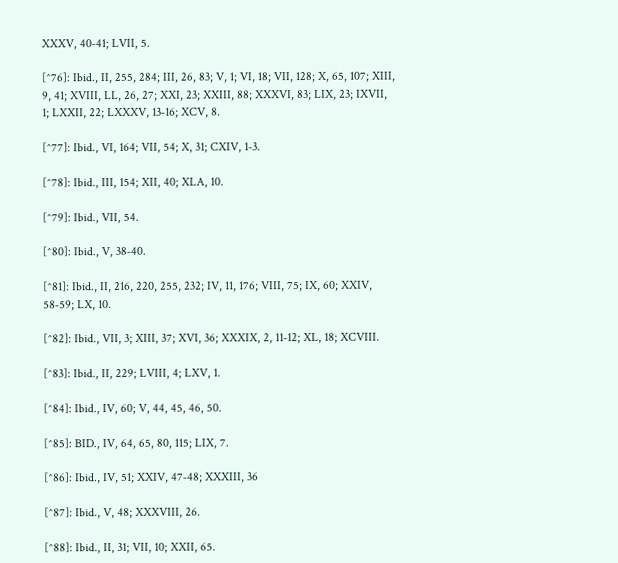XXXV, 40‑41; LVII, 5.

[^76]: Ibid., II, 255, 284; III, 26, 83; V, 1; VI, 18; VII, 128; X, 65, 107; XIII, 9, 41; XVIII, LL, 26, 27; XXI, 23; XXIII, 88; XXXVI, 83; LIX, 23; IXVII, 1; LXXII, 22; LXXXV, 13‑16; XCV, 8.

[^77]: Ibid., VI, 164; VII, 54; X, 31; CXIV, 1‑3.

[^78]: Ibid., III, 154; XII, 40; XLA, 10.

[^79]: Ibid., VII, 54.

[^80]: Ibid., V, 38‑40.

[^81]: Ibid., II, 216, 220, 255, 232; IV, 11, 176; VIII, 75; IX, 60; XXIV, 58‑59; LX, 10.

[^82]: Ibid., VII, 3; XIII, 37; XVI, 36; XXXIX, 2, 11‑12; XL, 18; XCVIII.

[^83]: Ibid., II, 229; LVIII, 4; LXV, 1.

[^84]: Ibid., IV, 60; V, 44, 45, 46, 50.

[^85]: BID., IV, 64, 65, 80, 115; LIX, 7.

[^86]: Ibid., IV, 51; XXIV, 47‑48; XXXIII, 36

[^87]: Ibid., V, 48; XXXVIII, 26.

[^88]: Ibid., II, 31; VII, 10; XXII, 65.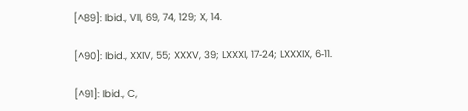[^89]: Ibid., VII, 69, 74, 129; X, 14.

[^90]: Ibid., XXIV, 55; XXXV, 39; LXXXI, 17‑24; LXXXIX, 6‑11.

[^91]: Ibid., C,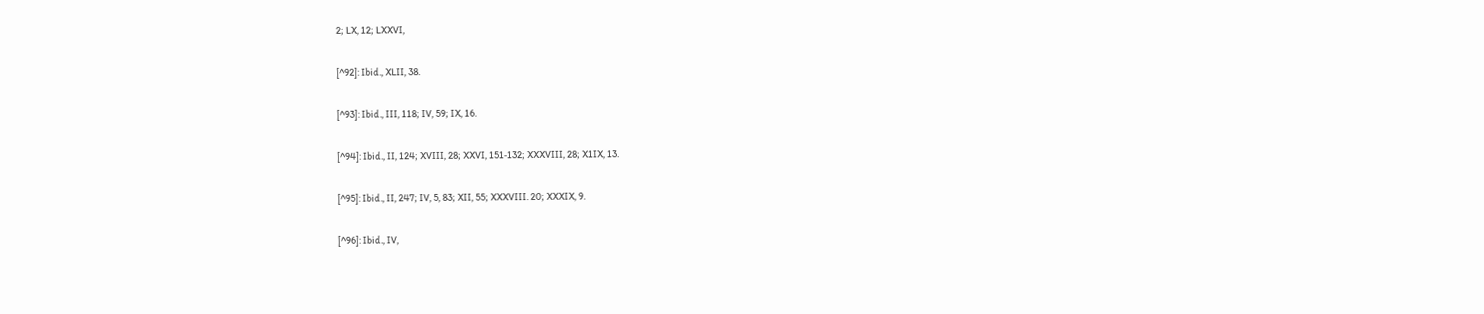2; LX, 12; LXXVI,

[^92]: Ibid., XLII, 38.

[^93]: Ibid., III, 118; IV, 59; IX, 16.

[^94]: Ibid., II, 124; XVIII, 28; XXVI, 151‑132; XXXVIII, 28; X1IX, 13.

[^95]: Ibid., II, 247; IV, 5, 83; XII, 55; XXXVIII. 20; XXXIX, 9.

[^96]: Ibid., IV,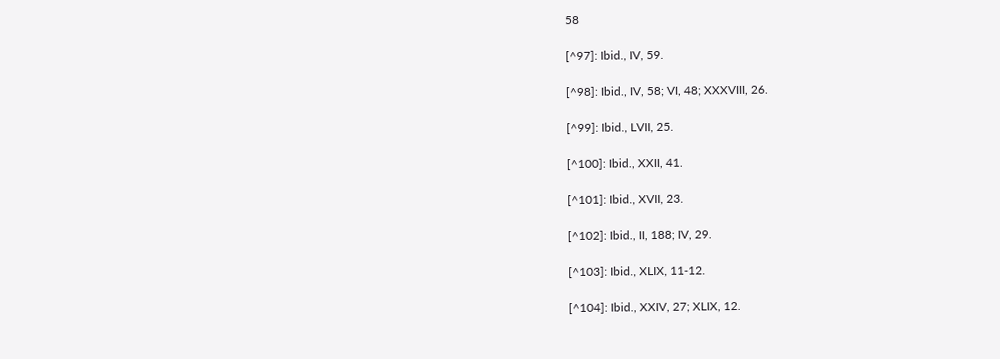58

[^97]: Ibid., IV, 59.

[^98]: Ibid., IV, 58; VI, 48; XXXVIII, 26.

[^99]: Ibid., LVII, 25.

[^100]: Ibid., XXII, 41.

[^101]: Ibid., XVII, 23.

[^102]: Ibid., II, 188; IV, 29.

[^103]: Ibid., XLIX, 11‑12.

[^104]: Ibid., XXIV, 27; XLIX, 12.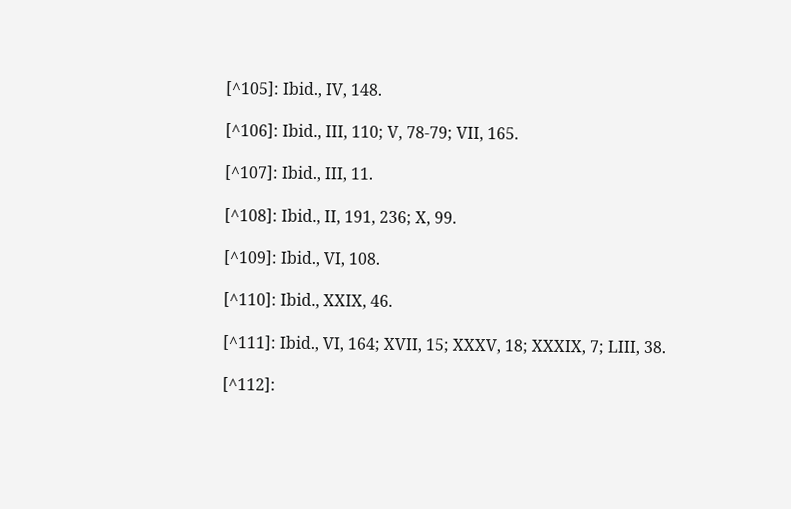[^105]: Ibid., IV, 148.

[^106]: Ibid., III, 110; V, 78‑79; VII, 165.

[^107]: Ibid., III, 11.

[^108]: Ibid., II, 191, 236; X, 99.

[^109]: Ibid., VI, 108.

[^110]: Ibid., XXIX, 46.

[^111]: Ibid., VI, 164; XVII, 15; XXXV, 18; XXXIX, 7; LIII, 38.

[^112]: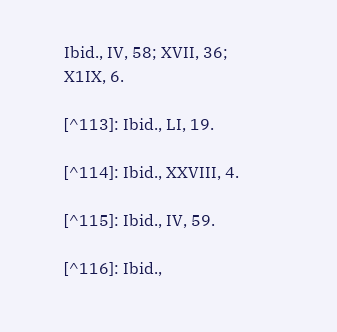Ibid., IV, 58; XVII, 36; X1IX, 6.

[^113]: Ibid., LI, 19.

[^114]: Ibid., XXVIII, 4.

[^115]: Ibid., IV, 59.

[^116]: Ibid.,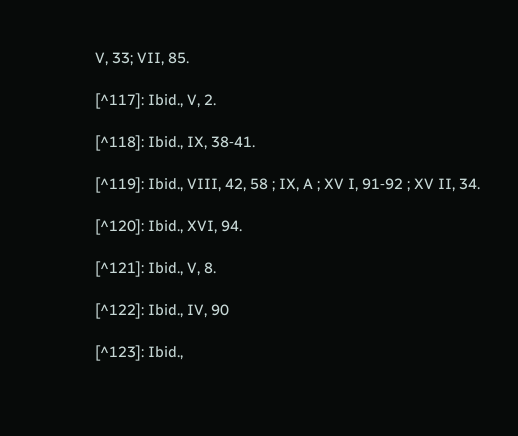V, 33; VII, 85.

[^117]: Ibid., V, 2.

[^118]: Ibid., IX, 38‑41.

[^119]: Ibid., VIII, 42, 58 ; IX, A ; XV I, 91‑92 ; XV II, 34.

[^120]: Ibid., XVI, 94.

[^121]: Ibid., V, 8.

[^122]: Ibid., IV, 90

[^123]: Ibid.,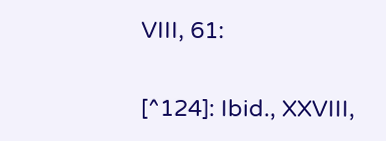VIII, 61:

[^124]: Ibid., XXVIII,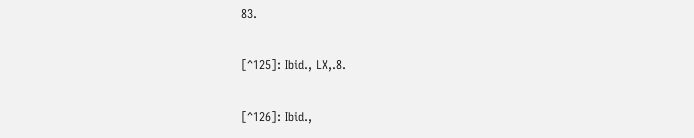83.

[^125]: Ibid., LX,.8.

[^126]: Ibid.,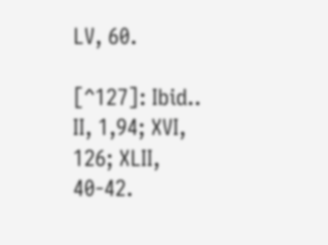LV, 60.

[^127]: Ibid.. II, 1,94; XVI, 126; XLII, 40‑42.